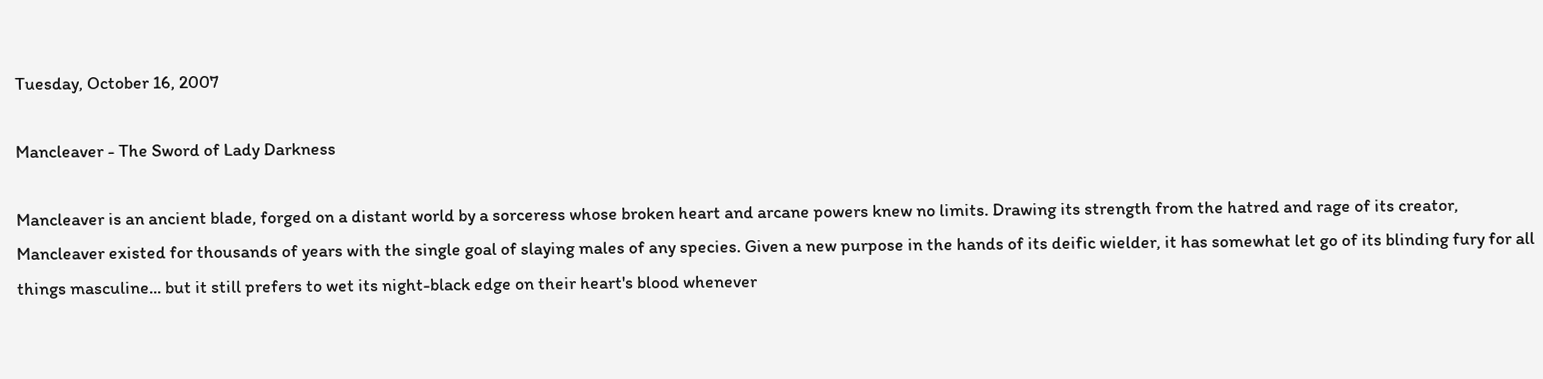Tuesday, October 16, 2007

Mancleaver - The Sword of Lady Darkness

Mancleaver is an ancient blade, forged on a distant world by a sorceress whose broken heart and arcane powers knew no limits. Drawing its strength from the hatred and rage of its creator, Mancleaver existed for thousands of years with the single goal of slaying males of any species. Given a new purpose in the hands of its deific wielder, it has somewhat let go of its blinding fury for all things masculine... but it still prefers to wet its night-black edge on their heart's blood whenever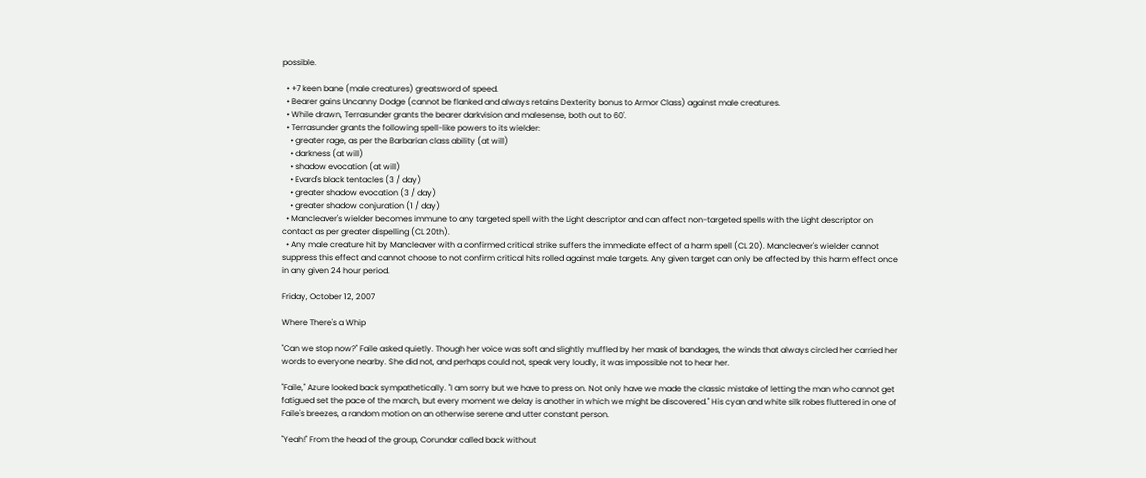possible.

  • +7 keen bane (male creatures) greatsword of speed.
  • Bearer gains Uncanny Dodge (cannot be flanked and always retains Dexterity bonus to Armor Class) against male creatures.
  • While drawn, Terrasunder grants the bearer darkvision and malesense, both out to 60'.
  • Terrasunder grants the following spell-like powers to its wielder:
    • greater rage, as per the Barbarian class ability (at will)
    • darkness (at will)
    • shadow evocation (at will)
    • Evard's black tentacles (3 / day)
    • greater shadow evocation (3 / day)
    • greater shadow conjuration (1 / day)
  • Mancleaver's wielder becomes immune to any targeted spell with the Light descriptor and can affect non-targeted spells with the Light descriptor on contact as per greater dispelling (CL 20th).
  • Any male creature hit by Mancleaver with a confirmed critical strike suffers the immediate effect of a harm spell (CL 20). Mancleaver's wielder cannot suppress this effect and cannot choose to not confirm critical hits rolled against male targets. Any given target can only be affected by this harm effect once in any given 24 hour period.

Friday, October 12, 2007

Where There's a Whip

"Can we stop now?" Faile asked quietly. Though her voice was soft and slightly muffled by her mask of bandages, the winds that always circled her carried her words to everyone nearby. She did not, and perhaps could not, speak very loudly, it was impossible not to hear her.

"Faile," Azure looked back sympathetically. "I am sorry but we have to press on. Not only have we made the classic mistake of letting the man who cannot get fatigued set the pace of the march, but every moment we delay is another in which we might be discovered." His cyan and white silk robes fluttered in one of Faile's breezes, a random motion on an otherwise serene and utter constant person.

"Yeah!" From the head of the group, Corundar called back without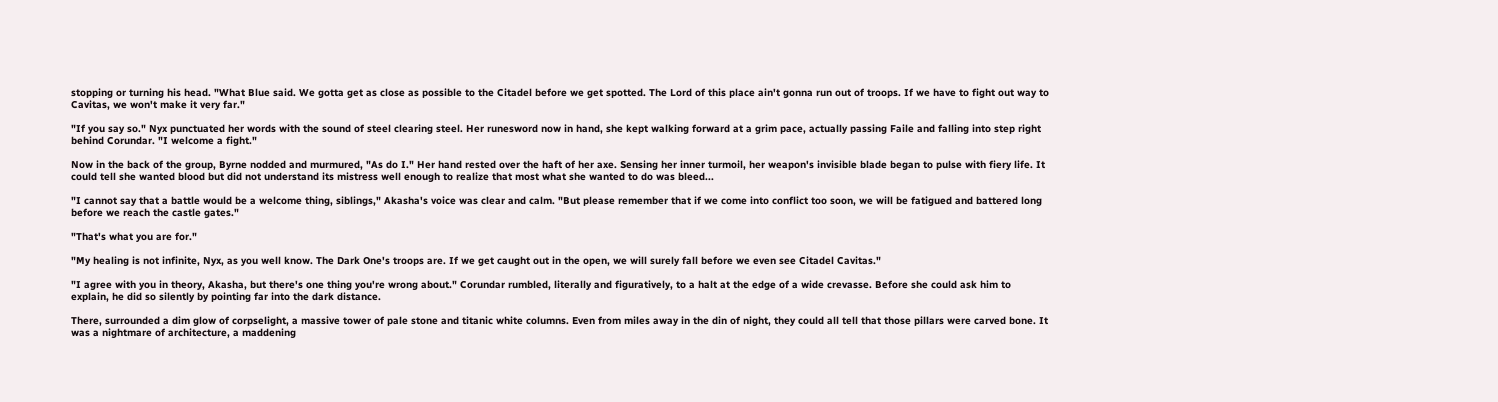stopping or turning his head. "What Blue said. We gotta get as close as possible to the Citadel before we get spotted. The Lord of this place ain't gonna run out of troops. If we have to fight out way to Cavitas, we won't make it very far."

"If you say so." Nyx punctuated her words with the sound of steel clearing steel. Her runesword now in hand, she kept walking forward at a grim pace, actually passing Faile and falling into step right behind Corundar. "I welcome a fight."

Now in the back of the group, Byrne nodded and murmured, "As do I." Her hand rested over the haft of her axe. Sensing her inner turmoil, her weapon's invisible blade began to pulse with fiery life. It could tell she wanted blood but did not understand its mistress well enough to realize that most what she wanted to do was bleed...

"I cannot say that a battle would be a welcome thing, siblings," Akasha's voice was clear and calm. "But please remember that if we come into conflict too soon, we will be fatigued and battered long before we reach the castle gates."

"That's what you are for."

"My healing is not infinite, Nyx, as you well know. The Dark One's troops are. If we get caught out in the open, we will surely fall before we even see Citadel Cavitas."

"I agree with you in theory, Akasha, but there's one thing you're wrong about." Corundar rumbled, literally and figuratively, to a halt at the edge of a wide crevasse. Before she could ask him to explain, he did so silently by pointing far into the dark distance.

There, surrounded a dim glow of corpselight, a massive tower of pale stone and titanic white columns. Even from miles away in the din of night, they could all tell that those pillars were carved bone. It was a nightmare of architecture, a maddening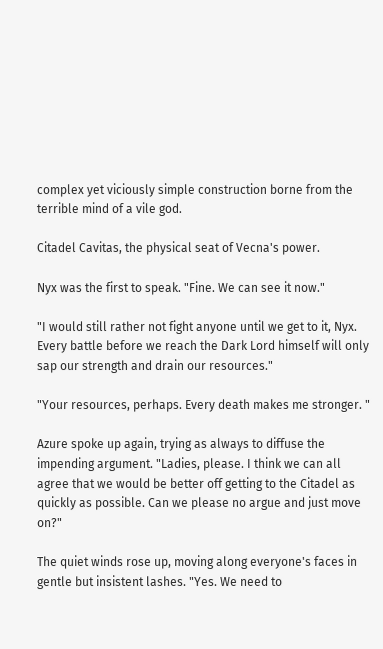complex yet viciously simple construction borne from the terrible mind of a vile god.

Citadel Cavitas, the physical seat of Vecna's power.

Nyx was the first to speak. "Fine. We can see it now."

"I would still rather not fight anyone until we get to it, Nyx. Every battle before we reach the Dark Lord himself will only sap our strength and drain our resources."

"Your resources, perhaps. Every death makes me stronger. "

Azure spoke up again, trying as always to diffuse the impending argument. "Ladies, please. I think we can all agree that we would be better off getting to the Citadel as quickly as possible. Can we please no argue and just move on?"

The quiet winds rose up, moving along everyone's faces in gentle but insistent lashes. "Yes. We need to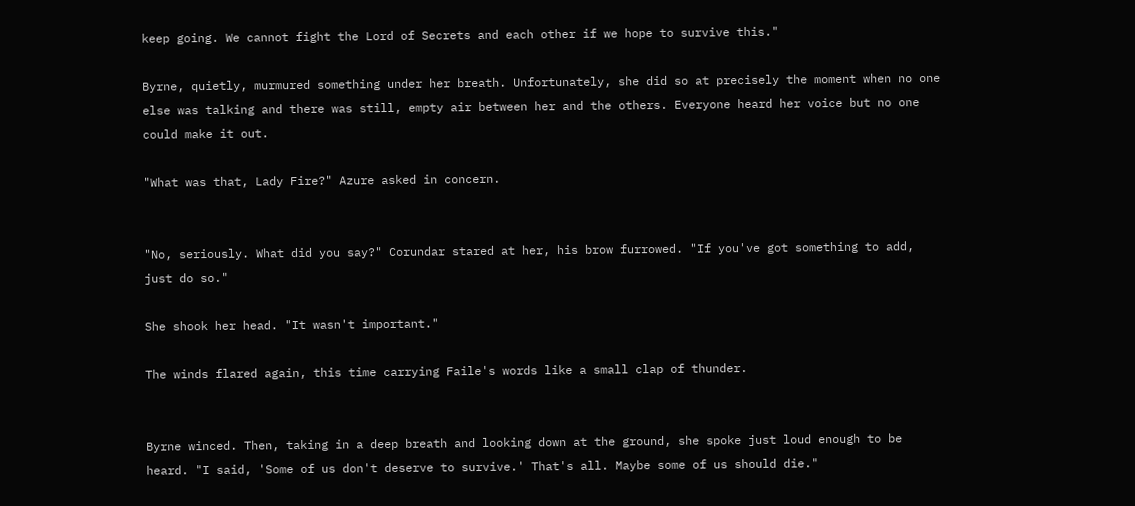keep going. We cannot fight the Lord of Secrets and each other if we hope to survive this."

Byrne, quietly, murmured something under her breath. Unfortunately, she did so at precisely the moment when no one else was talking and there was still, empty air between her and the others. Everyone heard her voice but no one could make it out.

"What was that, Lady Fire?" Azure asked in concern.


"No, seriously. What did you say?" Corundar stared at her, his brow furrowed. "If you've got something to add, just do so."

She shook her head. "It wasn't important."

The winds flared again, this time carrying Faile's words like a small clap of thunder.


Byrne winced. Then, taking in a deep breath and looking down at the ground, she spoke just loud enough to be heard. "I said, 'Some of us don't deserve to survive.' That's all. Maybe some of us should die."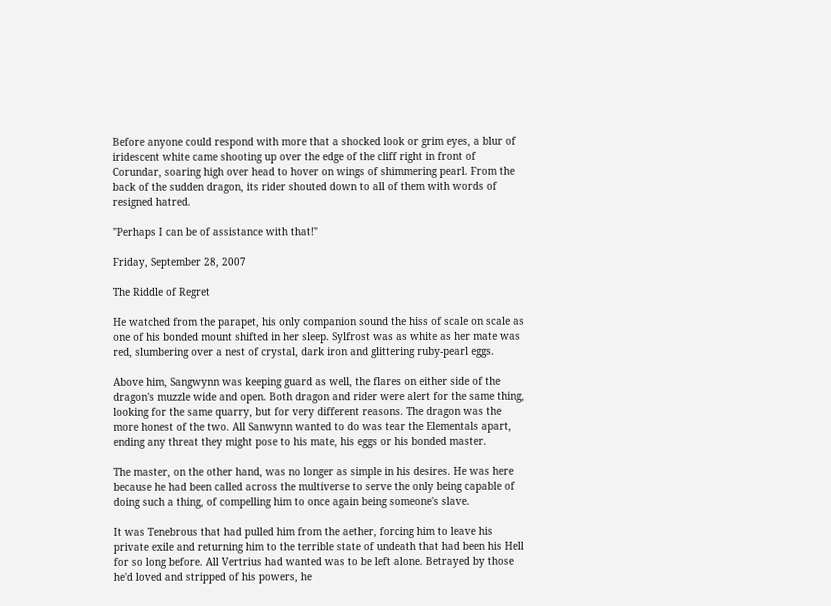Before anyone could respond with more that a shocked look or grim eyes, a blur of iridescent white came shooting up over the edge of the cliff right in front of Corundar, soaring high over head to hover on wings of shimmering pearl. From the back of the sudden dragon, its rider shouted down to all of them with words of resigned hatred.

"Perhaps I can be of assistance with that!"

Friday, September 28, 2007

The Riddle of Regret

He watched from the parapet, his only companion sound the hiss of scale on scale as one of his bonded mount shifted in her sleep. Sylfrost was as white as her mate was red, slumbering over a nest of crystal, dark iron and glittering ruby-pearl eggs.

Above him, Sangwynn was keeping guard as well, the flares on either side of the dragon's muzzle wide and open. Both dragon and rider were alert for the same thing, looking for the same quarry, but for very different reasons. The dragon was the more honest of the two. All Sanwynn wanted to do was tear the Elementals apart, ending any threat they might pose to his mate, his eggs or his bonded master.

The master, on the other hand, was no longer as simple in his desires. He was here because he had been called across the multiverse to serve the only being capable of doing such a thing, of compelling him to once again being someone's slave.

It was Tenebrous that had pulled him from the aether, forcing him to leave his private exile and returning him to the terrible state of undeath that had been his Hell for so long before. All Vertrius had wanted was to be left alone. Betrayed by those he'd loved and stripped of his powers, he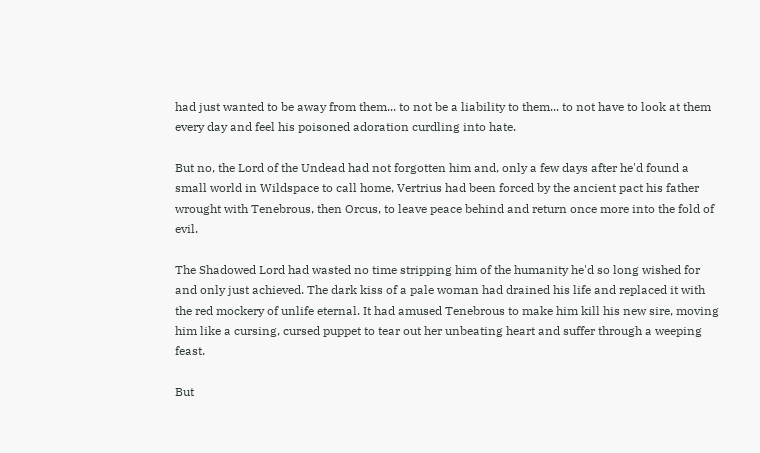had just wanted to be away from them... to not be a liability to them... to not have to look at them every day and feel his poisoned adoration curdling into hate.

But no, the Lord of the Undead had not forgotten him and, only a few days after he'd found a small world in Wildspace to call home, Vertrius had been forced by the ancient pact his father wrought with Tenebrous, then Orcus, to leave peace behind and return once more into the fold of evil.

The Shadowed Lord had wasted no time stripping him of the humanity he'd so long wished for and only just achieved. The dark kiss of a pale woman had drained his life and replaced it with the red mockery of unlife eternal. It had amused Tenebrous to make him kill his new sire, moving him like a cursing, cursed puppet to tear out her unbeating heart and suffer through a weeping feast.

But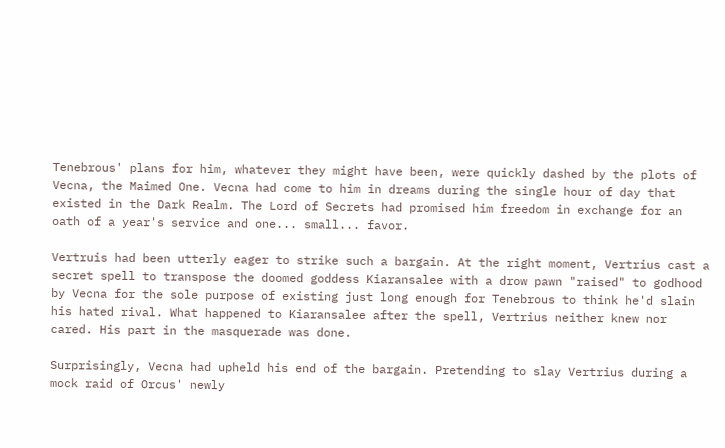Tenebrous' plans for him, whatever they might have been, were quickly dashed by the plots of Vecna, the Maimed One. Vecna had come to him in dreams during the single hour of day that existed in the Dark Realm. The Lord of Secrets had promised him freedom in exchange for an oath of a year's service and one... small... favor.

Vertruis had been utterly eager to strike such a bargain. At the right moment, Vertrius cast a secret spell to transpose the doomed goddess Kiaransalee with a drow pawn "raised" to godhood by Vecna for the sole purpose of existing just long enough for Tenebrous to think he'd slain his hated rival. What happened to Kiaransalee after the spell, Vertrius neither knew nor cared. His part in the masquerade was done.

Surprisingly, Vecna had upheld his end of the bargain. Pretending to slay Vertrius during a mock raid of Orcus' newly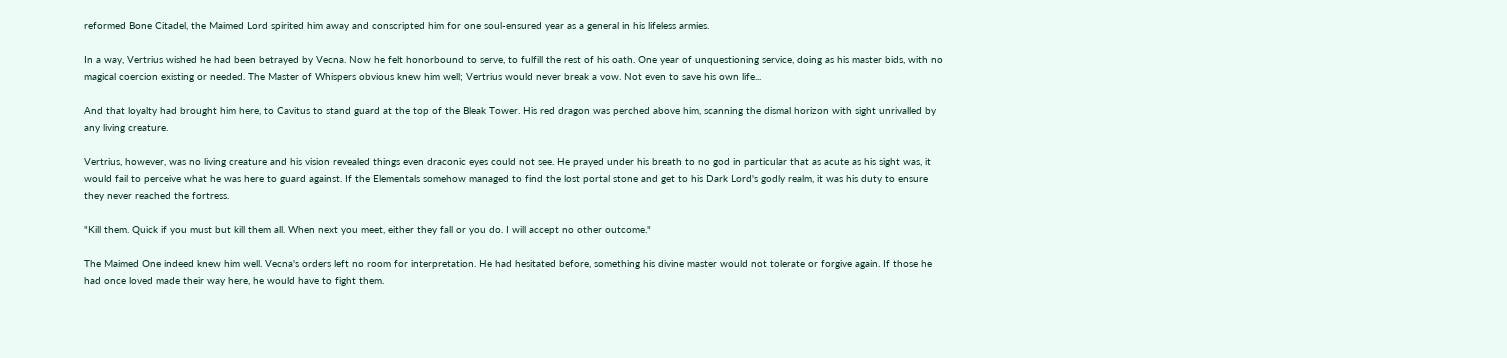reformed Bone Citadel, the Maimed Lord spirited him away and conscripted him for one soul-ensured year as a general in his lifeless armies.

In a way, Vertrius wished he had been betrayed by Vecna. Now he felt honorbound to serve, to fulfill the rest of his oath. One year of unquestioning service, doing as his master bids, with no magical coercion existing or needed. The Master of Whispers obvious knew him well; Vertrius would never break a vow. Not even to save his own life...

And that loyalty had brought him here, to Cavitus to stand guard at the top of the Bleak Tower. His red dragon was perched above him, scanning the dismal horizon with sight unrivalled by any living creature.

Vertrius, however, was no living creature and his vision revealed things even draconic eyes could not see. He prayed under his breath to no god in particular that as acute as his sight was, it would fail to perceive what he was here to guard against. If the Elementals somehow managed to find the lost portal stone and get to his Dark Lord's godly realm, it was his duty to ensure they never reached the fortress.

"Kill them. Quick if you must but kill them all. When next you meet, either they fall or you do. I will accept no other outcome."

The Maimed One indeed knew him well. Vecna's orders left no room for interpretation. He had hesitated before, something his divine master would not tolerate or forgive again. If those he had once loved made their way here, he would have to fight them.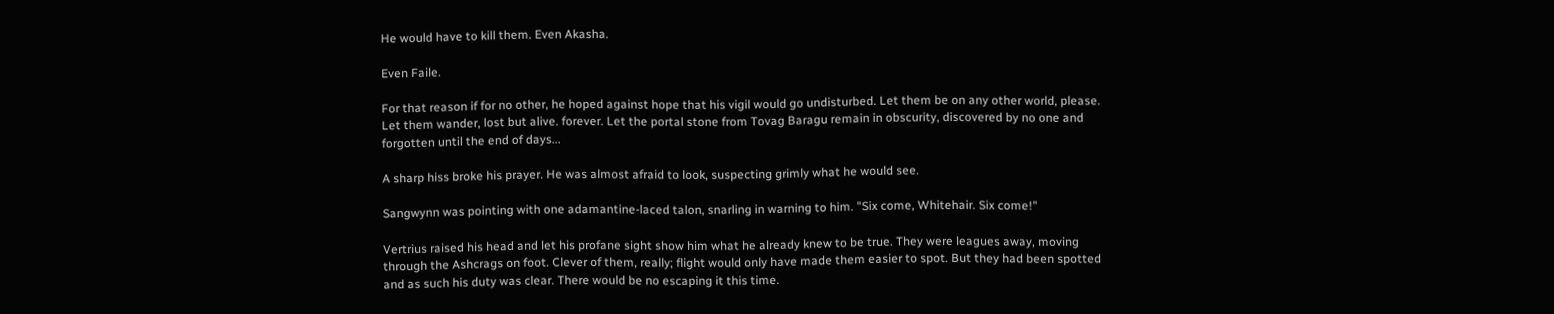He would have to kill them. Even Akasha.

Even Faile.

For that reason if for no other, he hoped against hope that his vigil would go undisturbed. Let them be on any other world, please. Let them wander, lost but alive. forever. Let the portal stone from Tovag Baragu remain in obscurity, discovered by no one and forgotten until the end of days...

A sharp hiss broke his prayer. He was almost afraid to look, suspecting grimly what he would see.

Sangwynn was pointing with one adamantine-laced talon, snarling in warning to him. "Six come, Whitehair. Six come!"

Vertrius raised his head and let his profane sight show him what he already knew to be true. They were leagues away, moving through the Ashcrags on foot. Clever of them, really; flight would only have made them easier to spot. But they had been spotted and as such his duty was clear. There would be no escaping it this time.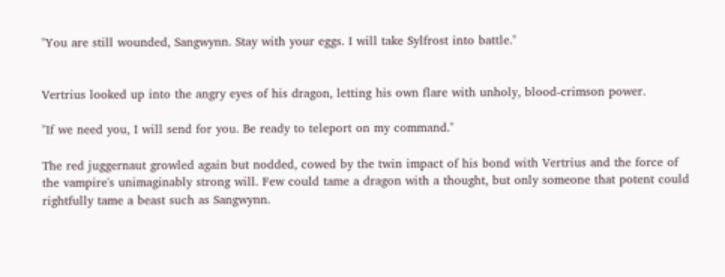"You are still wounded, Sangwynn. Stay with your eggs. I will take Sylfrost into battle."


Vertrius looked up into the angry eyes of his dragon, letting his own flare with unholy, blood-crimson power.

"If we need you, I will send for you. Be ready to teleport on my command."

The red juggernaut growled again but nodded, cowed by the twin impact of his bond with Vertrius and the force of the vampire's unimaginably strong will. Few could tame a dragon with a thought, but only someone that potent could rightfully tame a beast such as Sangwynn.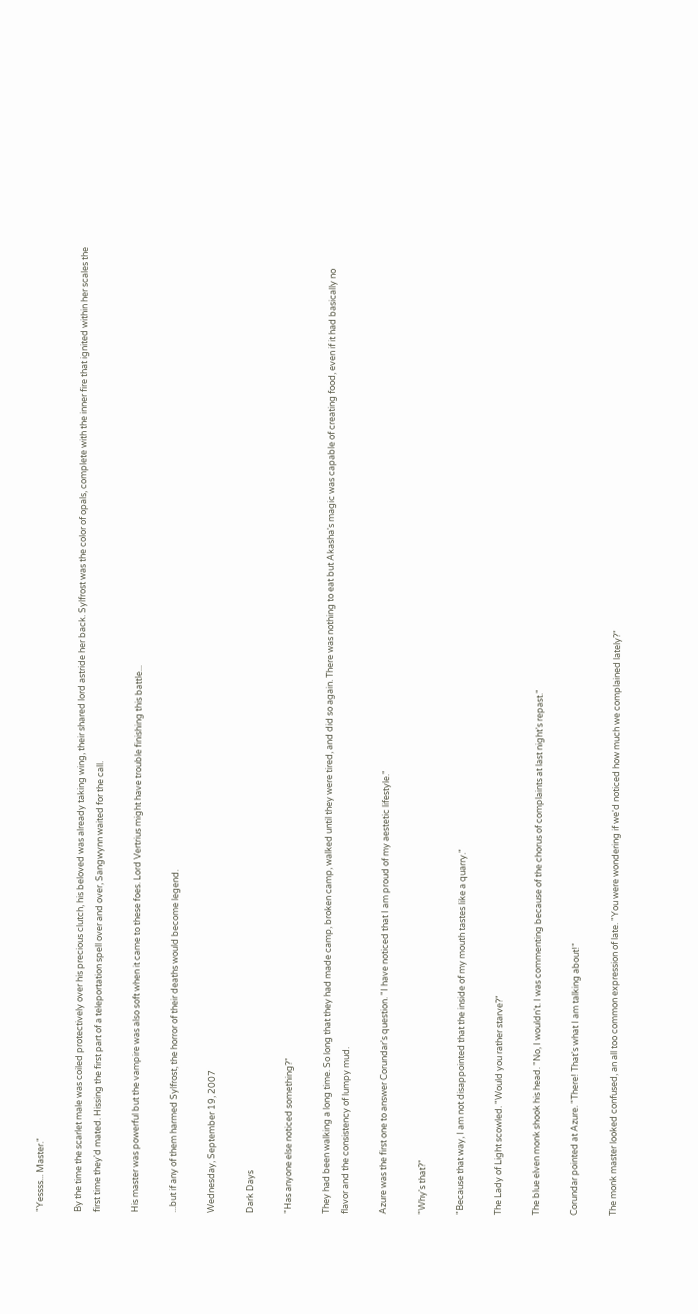"Yessss... Master."

By the time the scarlet male was coiled protectively over his precious clutch, his beloved was already taking wing, their shared lord astride her back. Sylfrost was the color of opals, complete with the inner fire that ignited within her scales the first time they'd mated. Hissing the first part of a teleportation spell over and over, Sangwynn waited for the call.

His master was powerful but the vampire was also soft when it came to these foes. Lord Vertrius might have trouble finishing this battle...

...but if any of them harmed Sylfrost, the horror of their deaths would become legend.

Wednesday, September 19, 2007

Dark Days

"Has anyone else noticed something?"

They had been walking a long time. So long that they had made camp, broken camp, walked until they were tired, and did so again. There was nothing to eat but Akasha's magic was capable of creating food, even if it had basically no flavor and the consistency of lumpy mud.

Azure was the first one to answer Corundar's question. "I have noticed that I am proud of my aestetic lifestyle."

"Why's that?"

"Because that way, I am not disappointed that the inside of my mouth tastes like a quarry."

The Lady of Light scowled. "Would you rather starve?"

The blue elven monk shook his head. "No, I wouldn't. I was commenting because of the chorus of complaints at last night's repast."

Corundar pointed at Azure. "There! That's what I am talking about!"

The monk master looked confused, an all too common expression of late. "You were wondering if we'd noticed how much we complained lately?"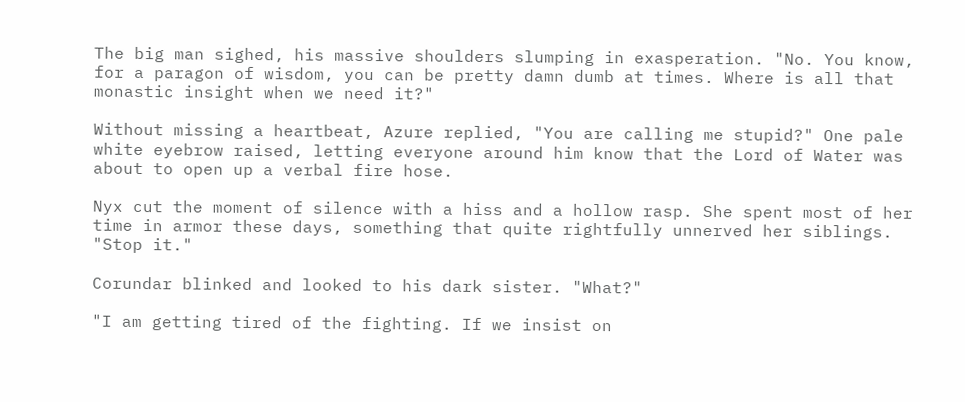The big man sighed, his massive shoulders slumping in exasperation. "No. You know, for a paragon of wisdom, you can be pretty damn dumb at times. Where is all that monastic insight when we need it?"

Without missing a heartbeat, Azure replied, "You are calling me stupid?" One pale white eyebrow raised, letting everyone around him know that the Lord of Water was about to open up a verbal fire hose.

Nyx cut the moment of silence with a hiss and a hollow rasp. She spent most of her time in armor these days, something that quite rightfully unnerved her siblings. "Stop it."

Corundar blinked and looked to his dark sister. "What?"

"I am getting tired of the fighting. If we insist on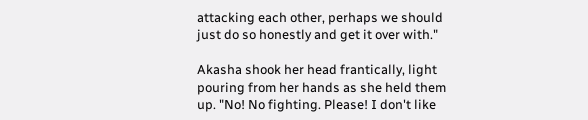attacking each other, perhaps we should just do so honestly and get it over with."

Akasha shook her head frantically, light pouring from her hands as she held them up. "No! No fighting. Please! I don't like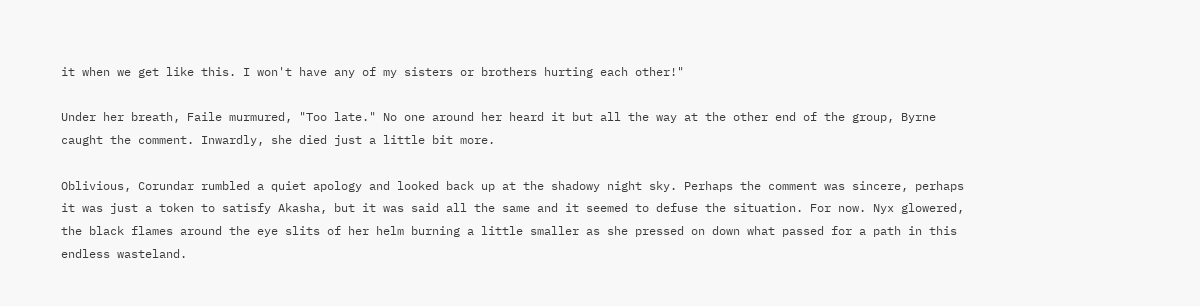it when we get like this. I won't have any of my sisters or brothers hurting each other!"

Under her breath, Faile murmured, "Too late." No one around her heard it but all the way at the other end of the group, Byrne caught the comment. Inwardly, she died just a little bit more.

Oblivious, Corundar rumbled a quiet apology and looked back up at the shadowy night sky. Perhaps the comment was sincere, perhaps it was just a token to satisfy Akasha, but it was said all the same and it seemed to defuse the situation. For now. Nyx glowered, the black flames around the eye slits of her helm burning a little smaller as she pressed on down what passed for a path in this endless wasteland.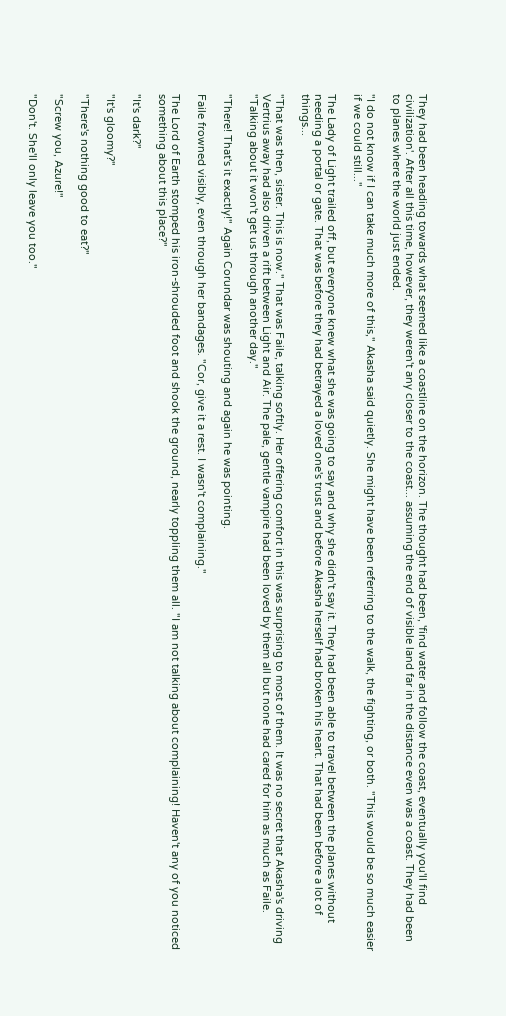They had been heading towards what seemed like a coastline on the horizon. The thought had been, 'find water and follow the coast, eventually you'll find civilization'. After all this time, however, they weren't any closer to the coast... assuming the end of visible land far in the distance even was a coast. They had been to planes where the world just ended.

"I do not know if I can take much more of this," Akasha said quietly. She might have been referring to the walk, the fighting, or both. "This would be so much easier if we could still..."

The Lady of Light trailed off, but everyone knew what she was going to say and why she didn't say it. They had been able to travel between the planes without needing a portal or gate. That was before they had betrayed a loved one's trust and before Akasha herself had broken his heart. That had been before a lot of things...

"That was then, sister. This is now." That was Faile, talking softly. Her offering comfort in this was surprising to most of them. It was no secret that Akasha's driving Vertrius away had also driven a rift between Light and Air. The pale, gentle vampire had been loved by them all but none had cared for him as much as Faile. "Talking about it won't get us through another day."

"There! That's it exactly!" Again Corundar was shouting and again he was pointing.

Faile frowned visibly, even through her bandages. "Cor, give it a rest. I wasn't complaining."

The Lord of Earth stomped his iron-shrouded foot and shook the ground, nearly toppling them all. "I am not talking about complaining! Haven't any of you noticed something about this place?"

"It's dark?"

"It's gloomy?"

"There's nothing good to eat?"

"Screw you, Azure!"

"Don't. She'll only leave you too."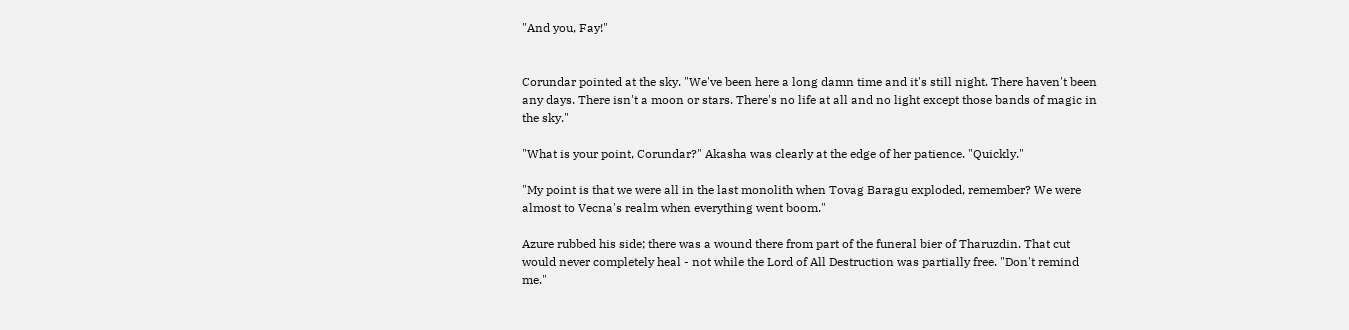"And you, Fay!"


Corundar pointed at the sky. "We've been here a long damn time and it's still night. There haven't been any days. There isn't a moon or stars. There's no life at all and no light except those bands of magic in the sky."

"What is your point, Corundar?" Akasha was clearly at the edge of her patience. "Quickly."

"My point is that we were all in the last monolith when Tovag Baragu exploded, remember? We were almost to Vecna's realm when everything went boom."

Azure rubbed his side; there was a wound there from part of the funeral bier of Tharuzdin. That cut would never completely heal - not while the Lord of All Destruction was partially free. "Don't remind me."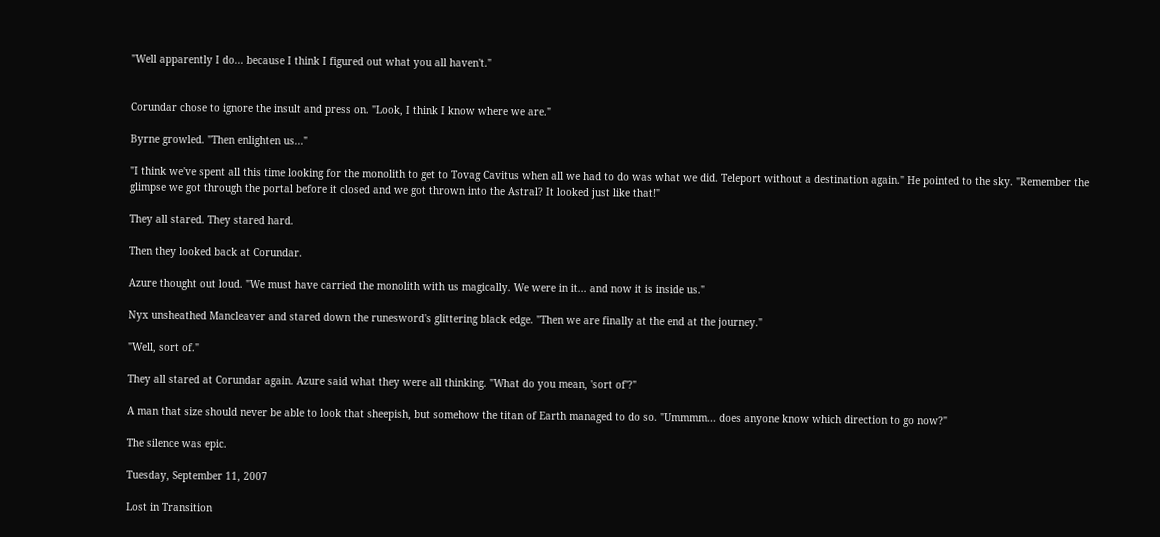"Well apparently I do... because I think I figured out what you all haven't."


Corundar chose to ignore the insult and press on. "Look, I think I know where we are."

Byrne growled. "Then enlighten us..."

"I think we've spent all this time looking for the monolith to get to Tovag Cavitus when all we had to do was what we did. Teleport without a destination again." He pointed to the sky. "Remember the glimpse we got through the portal before it closed and we got thrown into the Astral? It looked just like that!"

They all stared. They stared hard.

Then they looked back at Corundar.

Azure thought out loud. "We must have carried the monolith with us magically. We were in it... and now it is inside us."

Nyx unsheathed Mancleaver and stared down the runesword's glittering black edge. "Then we are finally at the end at the journey."

"Well, sort of."

They all stared at Corundar again. Azure said what they were all thinking. "What do you mean, 'sort of'?"

A man that size should never be able to look that sheepish, but somehow the titan of Earth managed to do so. "Ummmm... does anyone know which direction to go now?"

The silence was epic.

Tuesday, September 11, 2007

Lost in Transition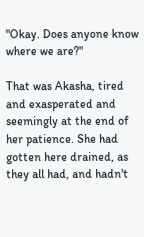"Okay. Does anyone know where we are?"

That was Akasha, tired and exasperated and seemingly at the end of her patience. She had gotten here drained, as they all had, and hadn't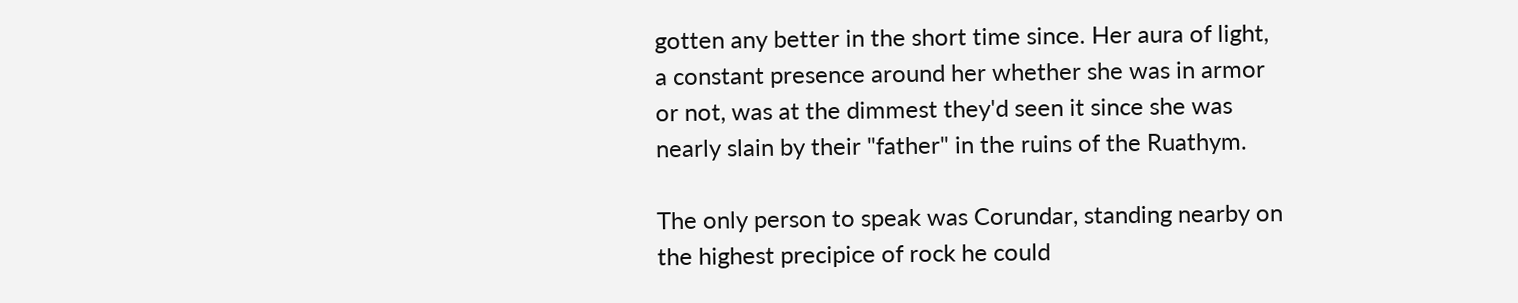gotten any better in the short time since. Her aura of light, a constant presence around her whether she was in armor or not, was at the dimmest they'd seen it since she was nearly slain by their "father" in the ruins of the Ruathym.

The only person to speak was Corundar, standing nearby on the highest precipice of rock he could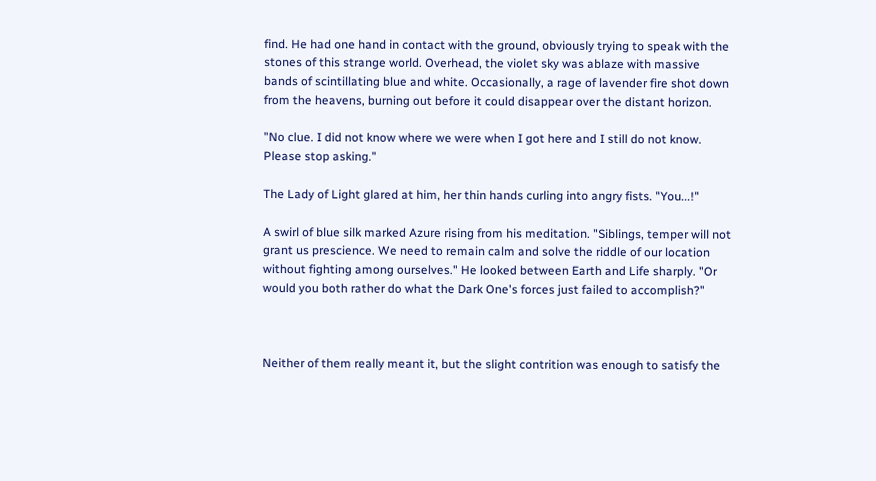find. He had one hand in contact with the ground, obviously trying to speak with the stones of this strange world. Overhead, the violet sky was ablaze with massive bands of scintillating blue and white. Occasionally, a rage of lavender fire shot down from the heavens, burning out before it could disappear over the distant horizon.

"No clue. I did not know where we were when I got here and I still do not know. Please stop asking."

The Lady of Light glared at him, her thin hands curling into angry fists. "You...!"

A swirl of blue silk marked Azure rising from his meditation. "Siblings, temper will not grant us prescience. We need to remain calm and solve the riddle of our location without fighting among ourselves." He looked between Earth and Life sharply. "Or would you both rather do what the Dark One's forces just failed to accomplish?"



Neither of them really meant it, but the slight contrition was enough to satisfy the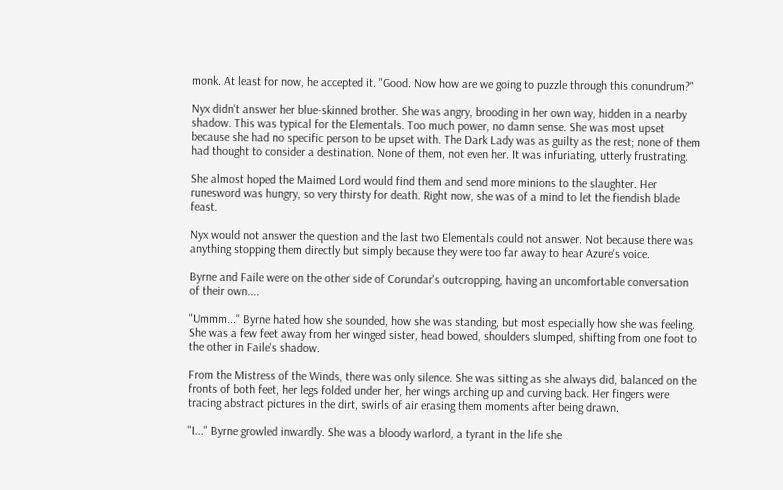monk. At least for now, he accepted it. "Good. Now how are we going to puzzle through this conundrum?"

Nyx didn't answer her blue-skinned brother. She was angry, brooding in her own way, hidden in a nearby shadow. This was typical for the Elementals. Too much power, no damn sense. She was most upset because she had no specific person to be upset with. The Dark Lady was as guilty as the rest; none of them had thought to consider a destination. None of them, not even her. It was infuriating, utterly frustrating.

She almost hoped the Maimed Lord would find them and send more minions to the slaughter. Her runesword was hungry, so very thirsty for death. Right now, she was of a mind to let the fiendish blade feast.

Nyx would not answer the question and the last two Elementals could not answer. Not because there was anything stopping them directly but simply because they were too far away to hear Azure's voice.

Byrne and Faile were on the other side of Corundar's outcropping, having an uncomfortable conversation of their own....

"Ummm..." Byrne hated how she sounded, how she was standing, but most especially how she was feeling. She was a few feet away from her winged sister, head bowed, shoulders slumped, shifting from one foot to the other in Faile's shadow.

From the Mistress of the Winds, there was only silence. She was sitting as she always did, balanced on the fronts of both feet, her legs folded under her, her wings arching up and curving back. Her fingers were tracing abstract pictures in the dirt, swirls of air erasing them moments after being drawn.

"I..." Byrne growled inwardly. She was a bloody warlord, a tyrant in the life she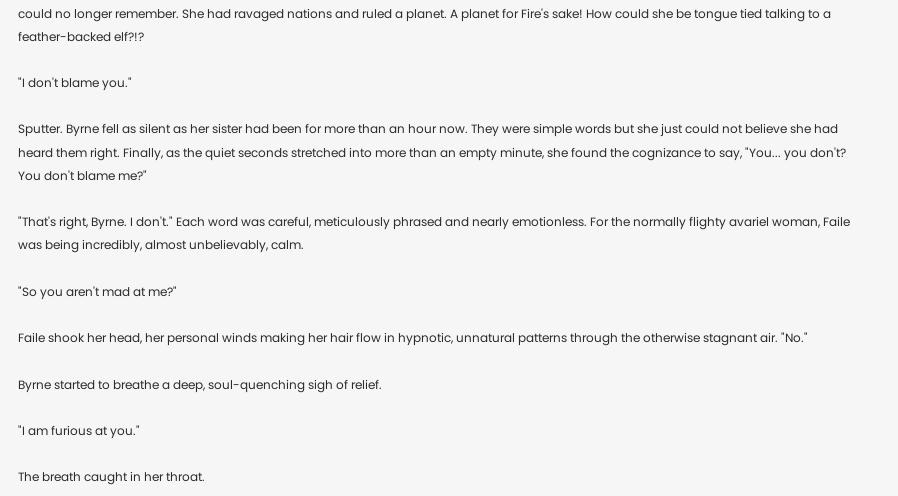could no longer remember. She had ravaged nations and ruled a planet. A planet for Fire's sake! How could she be tongue tied talking to a feather-backed elf?!?

"I don't blame you."

Sputter. Byrne fell as silent as her sister had been for more than an hour now. They were simple words but she just could not believe she had heard them right. Finally, as the quiet seconds stretched into more than an empty minute, she found the cognizance to say, "You... you don't? You don't blame me?"

"That's right, Byrne. I don't." Each word was careful, meticulously phrased and nearly emotionless. For the normally flighty avariel woman, Faile was being incredibly, almost unbelievably, calm.

"So you aren't mad at me?"

Faile shook her head, her personal winds making her hair flow in hypnotic, unnatural patterns through the otherwise stagnant air. "No."

Byrne started to breathe a deep, soul-quenching sigh of relief.

"I am furious at you."

The breath caught in her throat.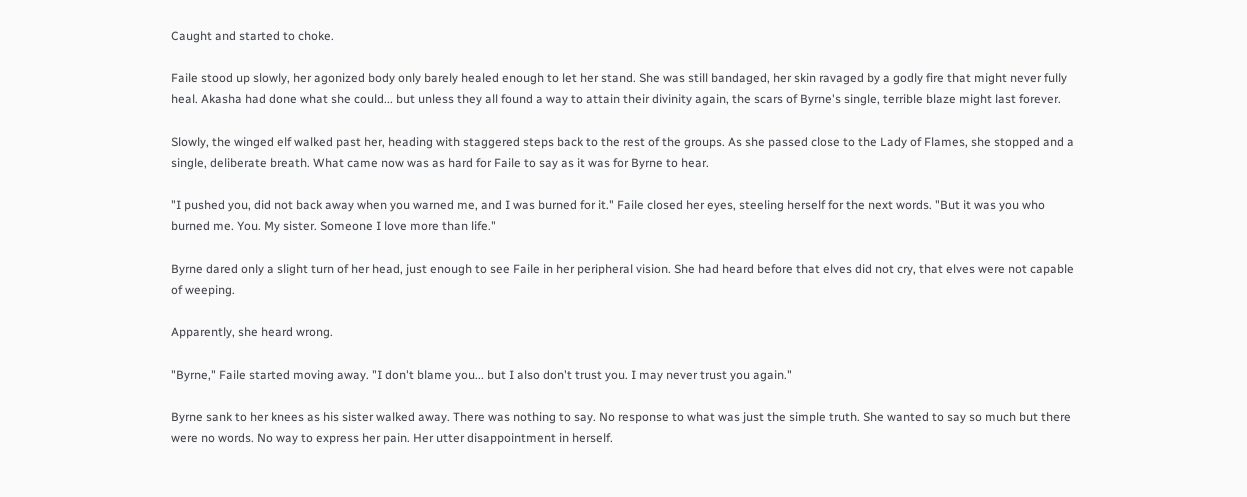Caught and started to choke.

Faile stood up slowly, her agonized body only barely healed enough to let her stand. She was still bandaged, her skin ravaged by a godly fire that might never fully heal. Akasha had done what she could... but unless they all found a way to attain their divinity again, the scars of Byrne's single, terrible blaze might last forever.

Slowly, the winged elf walked past her, heading with staggered steps back to the rest of the groups. As she passed close to the Lady of Flames, she stopped and a single, deliberate breath. What came now was as hard for Faile to say as it was for Byrne to hear.

"I pushed you, did not back away when you warned me, and I was burned for it." Faile closed her eyes, steeling herself for the next words. "But it was you who burned me. You. My sister. Someone I love more than life."

Byrne dared only a slight turn of her head, just enough to see Faile in her peripheral vision. She had heard before that elves did not cry, that elves were not capable of weeping.

Apparently, she heard wrong.

"Byrne," Faile started moving away. "I don't blame you... but I also don't trust you. I may never trust you again."

Byrne sank to her knees as his sister walked away. There was nothing to say. No response to what was just the simple truth. She wanted to say so much but there were no words. No way to express her pain. Her utter disappointment in herself.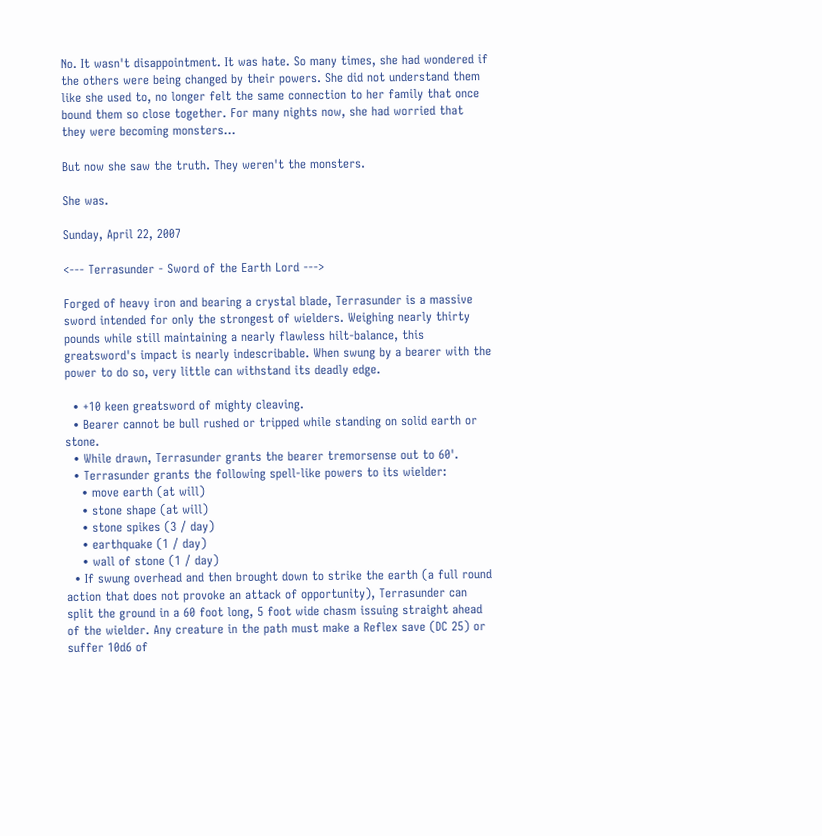No. It wasn't disappointment. It was hate. So many times, she had wondered if the others were being changed by their powers. She did not understand them like she used to, no longer felt the same connection to her family that once bound them so close together. For many nights now, she had worried that they were becoming monsters...

But now she saw the truth. They weren't the monsters.

She was.

Sunday, April 22, 2007

<--- Terrasunder - Sword of the Earth Lord --->

Forged of heavy iron and bearing a crystal blade, Terrasunder is a massive sword intended for only the strongest of wielders. Weighing nearly thirty pounds while still maintaining a nearly flawless hilt-balance, this greatsword's impact is nearly indescribable. When swung by a bearer with the power to do so, very little can withstand its deadly edge.

  • +10 keen greatsword of mighty cleaving.
  • Bearer cannot be bull rushed or tripped while standing on solid earth or stone.
  • While drawn, Terrasunder grants the bearer tremorsense out to 60'.
  • Terrasunder grants the following spell-like powers to its wielder:
    • move earth (at will)
    • stone shape (at will)
    • stone spikes (3 / day)
    • earthquake (1 / day)
    • wall of stone (1 / day)
  • If swung overhead and then brought down to strike the earth (a full round action that does not provoke an attack of opportunity), Terrasunder can split the ground in a 60 foot long, 5 foot wide chasm issuing straight ahead of the wielder. Any creature in the path must make a Reflex save (DC 25) or suffer 10d6 of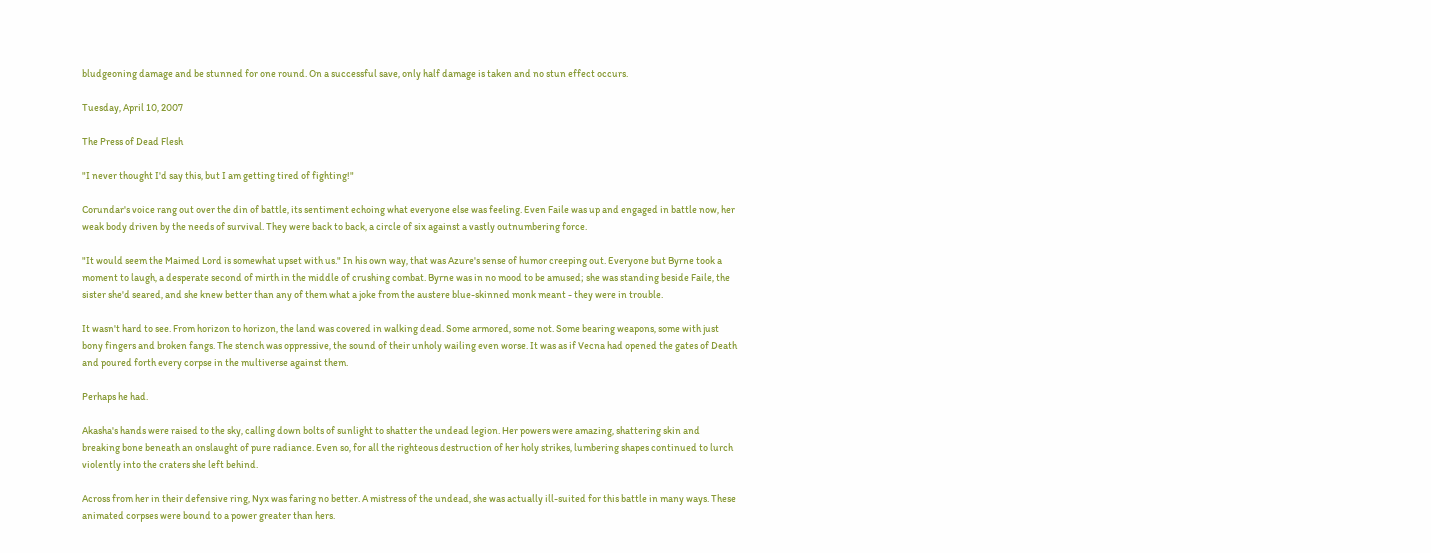bludgeoning damage and be stunned for one round. On a successful save, only half damage is taken and no stun effect occurs.

Tuesday, April 10, 2007

The Press of Dead Flesh

"I never thought I'd say this, but I am getting tired of fighting!"

Corundar's voice rang out over the din of battle, its sentiment echoing what everyone else was feeling. Even Faile was up and engaged in battle now, her weak body driven by the needs of survival. They were back to back, a circle of six against a vastly outnumbering force.

"It would seem the Maimed Lord is somewhat upset with us." In his own way, that was Azure's sense of humor creeping out. Everyone but Byrne took a moment to laugh, a desperate second of mirth in the middle of crushing combat. Byrne was in no mood to be amused; she was standing beside Faile, the sister she'd seared, and she knew better than any of them what a joke from the austere blue-skinned monk meant - they were in trouble.

It wasn't hard to see. From horizon to horizon, the land was covered in walking dead. Some armored, some not. Some bearing weapons, some with just bony fingers and broken fangs. The stench was oppressive, the sound of their unholy wailing even worse. It was as if Vecna had opened the gates of Death and poured forth every corpse in the multiverse against them.

Perhaps he had.

Akasha's hands were raised to the sky, calling down bolts of sunlight to shatter the undead legion. Her powers were amazing, shattering skin and breaking bone beneath an onslaught of pure radiance. Even so, for all the righteous destruction of her holy strikes, lumbering shapes continued to lurch violently into the craters she left behind.

Across from her in their defensive ring, Nyx was faring no better. A mistress of the undead, she was actually ill-suited for this battle in many ways. These animated corpses were bound to a power greater than hers.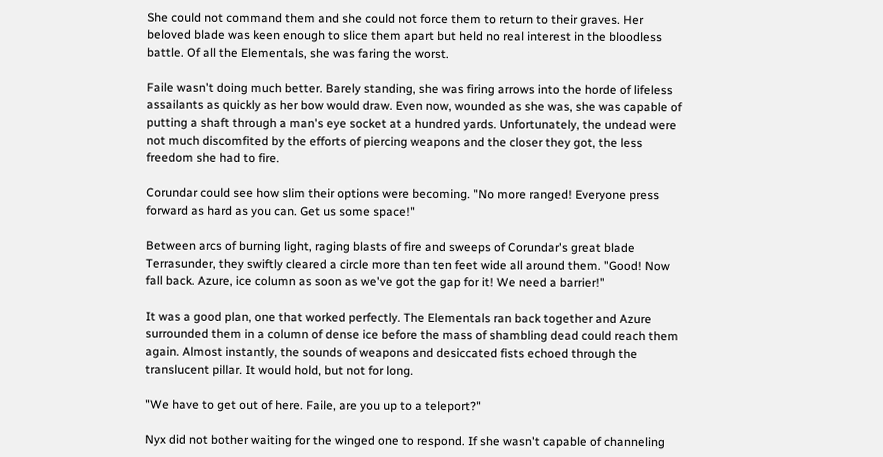She could not command them and she could not force them to return to their graves. Her beloved blade was keen enough to slice them apart but held no real interest in the bloodless battle. Of all the Elementals, she was faring the worst.

Faile wasn't doing much better. Barely standing, she was firing arrows into the horde of lifeless assailants as quickly as her bow would draw. Even now, wounded as she was, she was capable of putting a shaft through a man's eye socket at a hundred yards. Unfortunately, the undead were not much discomfited by the efforts of piercing weapons and the closer they got, the less freedom she had to fire.

Corundar could see how slim their options were becoming. "No more ranged! Everyone press forward as hard as you can. Get us some space!"

Between arcs of burning light, raging blasts of fire and sweeps of Corundar's great blade Terrasunder, they swiftly cleared a circle more than ten feet wide all around them. "Good! Now fall back. Azure, ice column as soon as we've got the gap for it! We need a barrier!"

It was a good plan, one that worked perfectly. The Elementals ran back together and Azure surrounded them in a column of dense ice before the mass of shambling dead could reach them again. Almost instantly, the sounds of weapons and desiccated fists echoed through the translucent pillar. It would hold, but not for long.

"We have to get out of here. Faile, are you up to a teleport?"

Nyx did not bother waiting for the winged one to respond. If she wasn't capable of channeling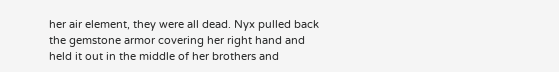her air element, they were all dead. Nyx pulled back the gemstone armor covering her right hand and held it out in the middle of her brothers and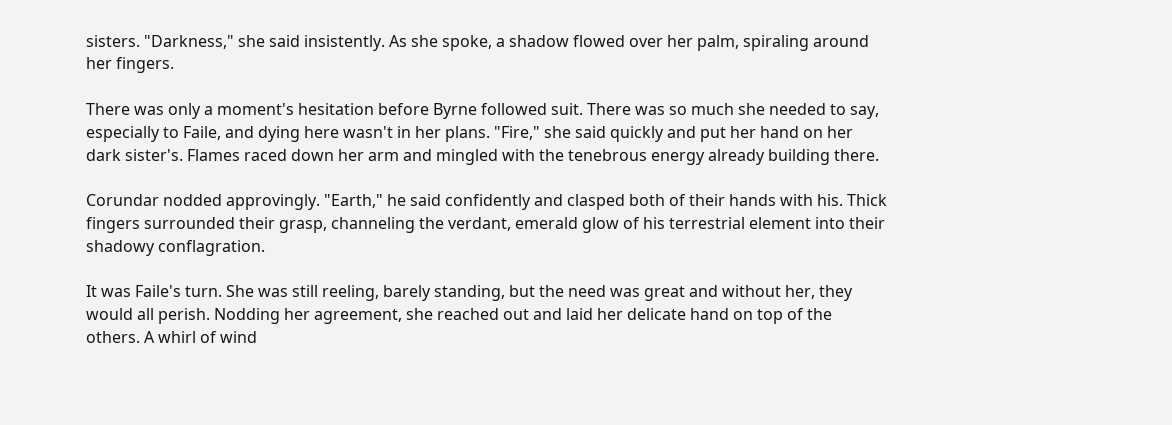sisters. "Darkness," she said insistently. As she spoke, a shadow flowed over her palm, spiraling around her fingers.

There was only a moment's hesitation before Byrne followed suit. There was so much she needed to say, especially to Faile, and dying here wasn't in her plans. "Fire," she said quickly and put her hand on her dark sister's. Flames raced down her arm and mingled with the tenebrous energy already building there.

Corundar nodded approvingly. "Earth," he said confidently and clasped both of their hands with his. Thick fingers surrounded their grasp, channeling the verdant, emerald glow of his terrestrial element into their shadowy conflagration.

It was Faile's turn. She was still reeling, barely standing, but the need was great and without her, they would all perish. Nodding her agreement, she reached out and laid her delicate hand on top of the others. A whirl of wind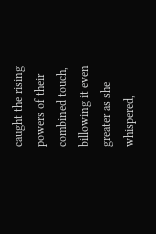caught the rising powers of their combined touch, billowing it even greater as she whispered,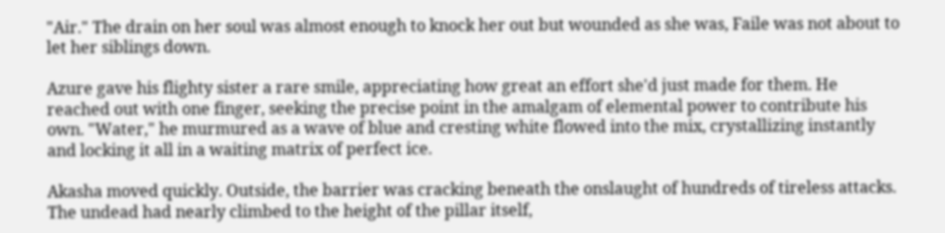"Air." The drain on her soul was almost enough to knock her out but wounded as she was, Faile was not about to let her siblings down.

Azure gave his flighty sister a rare smile, appreciating how great an effort she'd just made for them. He reached out with one finger, seeking the precise point in the amalgam of elemental power to contribute his own. "Water," he murmured as a wave of blue and cresting white flowed into the mix, crystallizing instantly and locking it all in a waiting matrix of perfect ice.

Akasha moved quickly. Outside, the barrier was cracking beneath the onslaught of hundreds of tireless attacks. The undead had nearly climbed to the height of the pillar itself,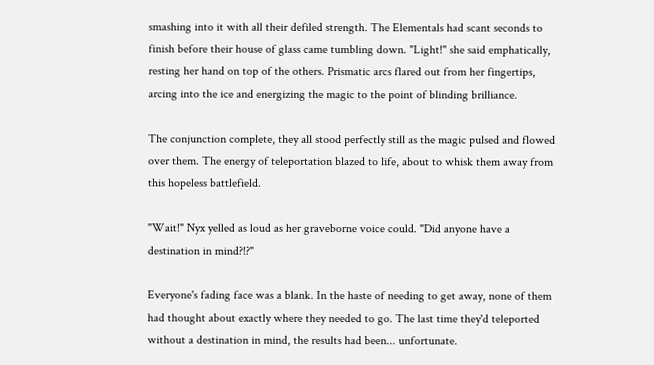smashing into it with all their defiled strength. The Elementals had scant seconds to finish before their house of glass came tumbling down. "Light!" she said emphatically, resting her hand on top of the others. Prismatic arcs flared out from her fingertips, arcing into the ice and energizing the magic to the point of blinding brilliance.

The conjunction complete, they all stood perfectly still as the magic pulsed and flowed over them. The energy of teleportation blazed to life, about to whisk them away from this hopeless battlefield.

"Wait!" Nyx yelled as loud as her graveborne voice could. "Did anyone have a destination in mind?!?"

Everyone's fading face was a blank. In the haste of needing to get away, none of them had thought about exactly where they needed to go. The last time they'd teleported without a destination in mind, the results had been... unfortunate.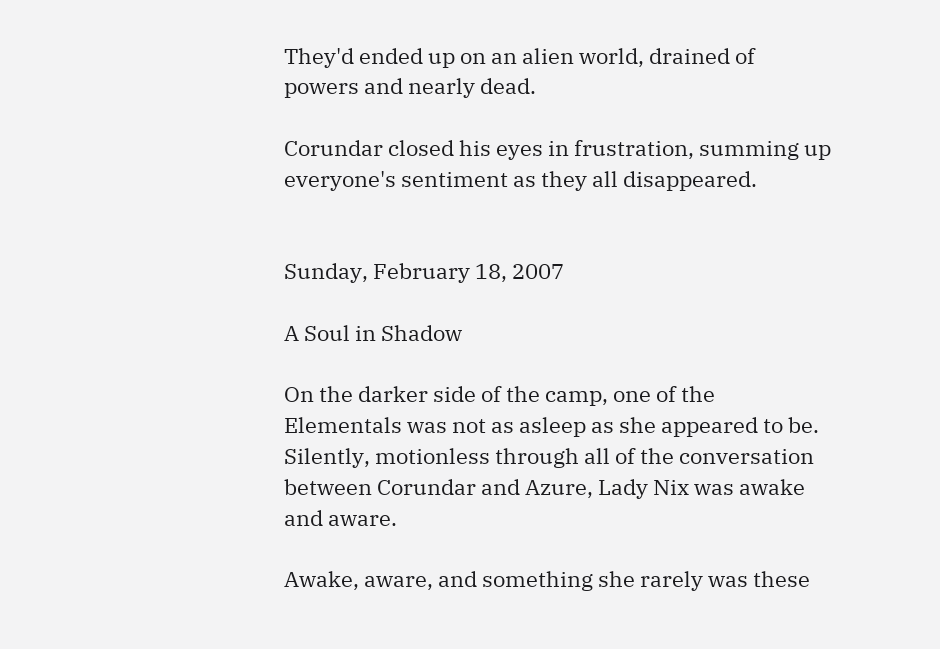They'd ended up on an alien world, drained of powers and nearly dead.

Corundar closed his eyes in frustration, summing up everyone's sentiment as they all disappeared.


Sunday, February 18, 2007

A Soul in Shadow

On the darker side of the camp, one of the Elementals was not as asleep as she appeared to be. Silently, motionless through all of the conversation between Corundar and Azure, Lady Nix was awake and aware.

Awake, aware, and something she rarely was these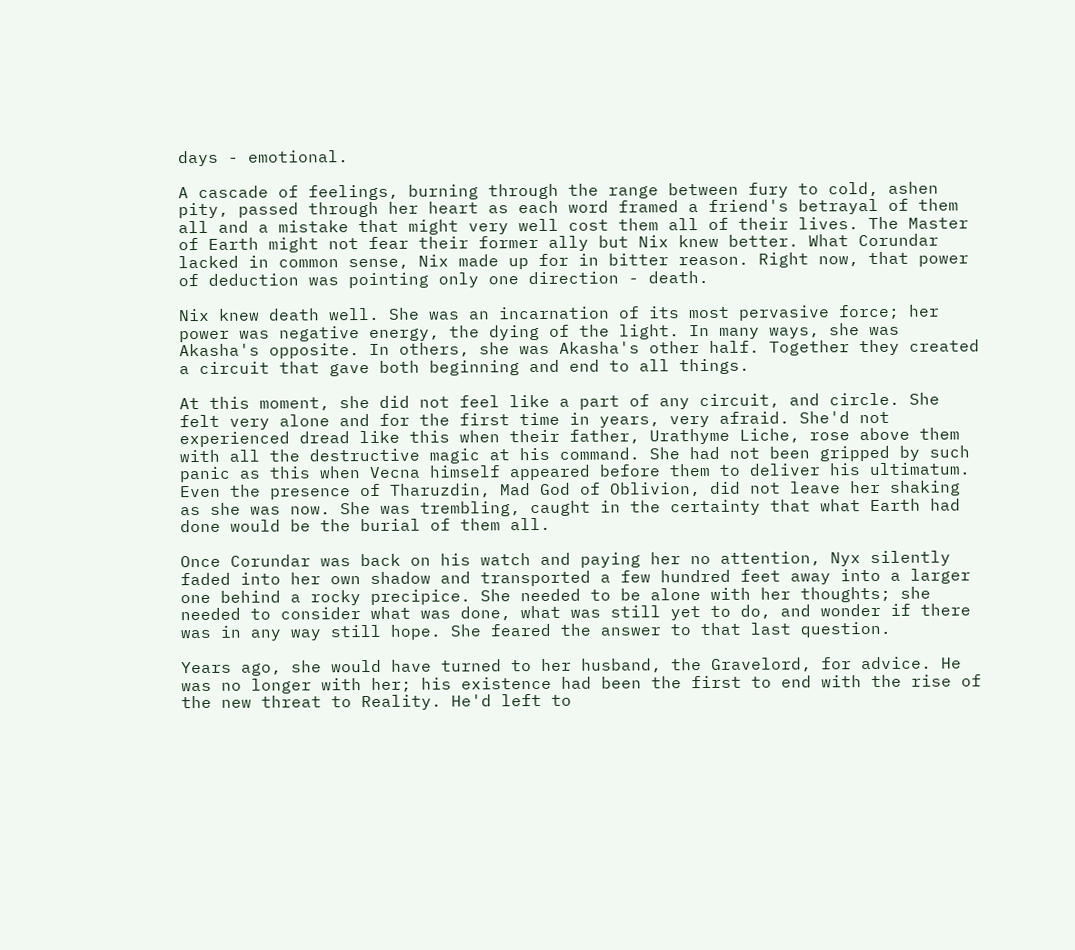days - emotional.

A cascade of feelings, burning through the range between fury to cold, ashen pity, passed through her heart as each word framed a friend's betrayal of them all and a mistake that might very well cost them all of their lives. The Master of Earth might not fear their former ally but Nix knew better. What Corundar lacked in common sense, Nix made up for in bitter reason. Right now, that power of deduction was pointing only one direction - death.

Nix knew death well. She was an incarnation of its most pervasive force; her power was negative energy, the dying of the light. In many ways, she was Akasha's opposite. In others, she was Akasha's other half. Together they created a circuit that gave both beginning and end to all things.

At this moment, she did not feel like a part of any circuit, and circle. She felt very alone and for the first time in years, very afraid. She'd not experienced dread like this when their father, Urathyme Liche, rose above them with all the destructive magic at his command. She had not been gripped by such panic as this when Vecna himself appeared before them to deliver his ultimatum. Even the presence of Tharuzdin, Mad God of Oblivion, did not leave her shaking as she was now. She was trembling, caught in the certainty that what Earth had done would be the burial of them all.

Once Corundar was back on his watch and paying her no attention, Nyx silently faded into her own shadow and transported a few hundred feet away into a larger one behind a rocky precipice. She needed to be alone with her thoughts; she needed to consider what was done, what was still yet to do, and wonder if there was in any way still hope. She feared the answer to that last question.

Years ago, she would have turned to her husband, the Gravelord, for advice. He was no longer with her; his existence had been the first to end with the rise of the new threat to Reality. He'd left to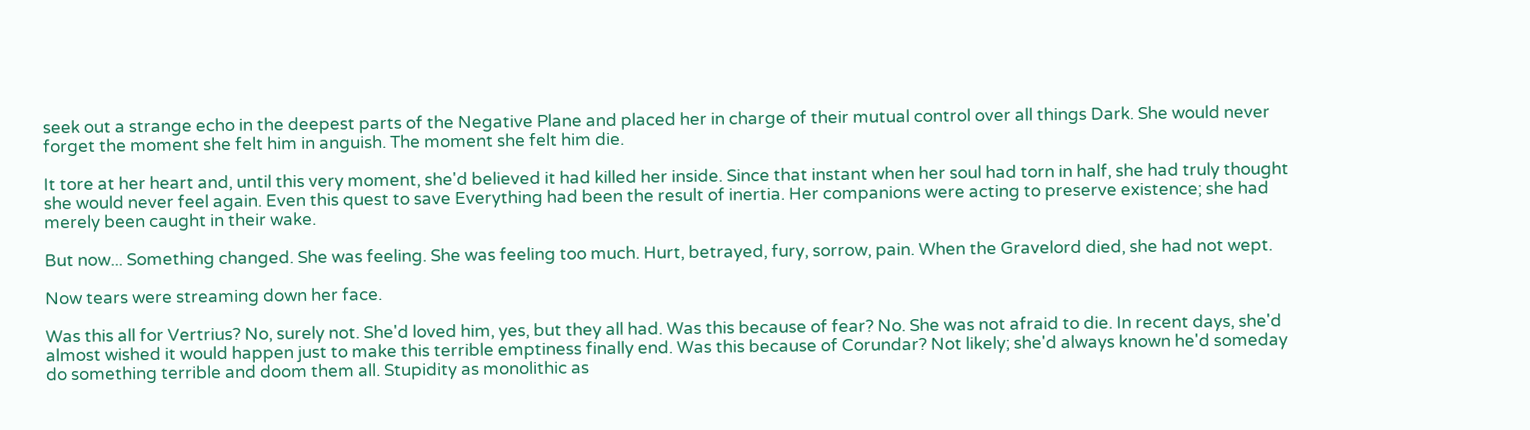seek out a strange echo in the deepest parts of the Negative Plane and placed her in charge of their mutual control over all things Dark. She would never forget the moment she felt him in anguish. The moment she felt him die.

It tore at her heart and, until this very moment, she'd believed it had killed her inside. Since that instant when her soul had torn in half, she had truly thought she would never feel again. Even this quest to save Everything had been the result of inertia. Her companions were acting to preserve existence; she had merely been caught in their wake.

But now... Something changed. She was feeling. She was feeling too much. Hurt, betrayed, fury, sorrow, pain. When the Gravelord died, she had not wept.

Now tears were streaming down her face.

Was this all for Vertrius? No, surely not. She'd loved him, yes, but they all had. Was this because of fear? No. She was not afraid to die. In recent days, she'd almost wished it would happen just to make this terrible emptiness finally end. Was this because of Corundar? Not likely; she'd always known he'd someday do something terrible and doom them all. Stupidity as monolithic as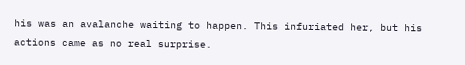his was an avalanche waiting to happen. This infuriated her, but his actions came as no real surprise.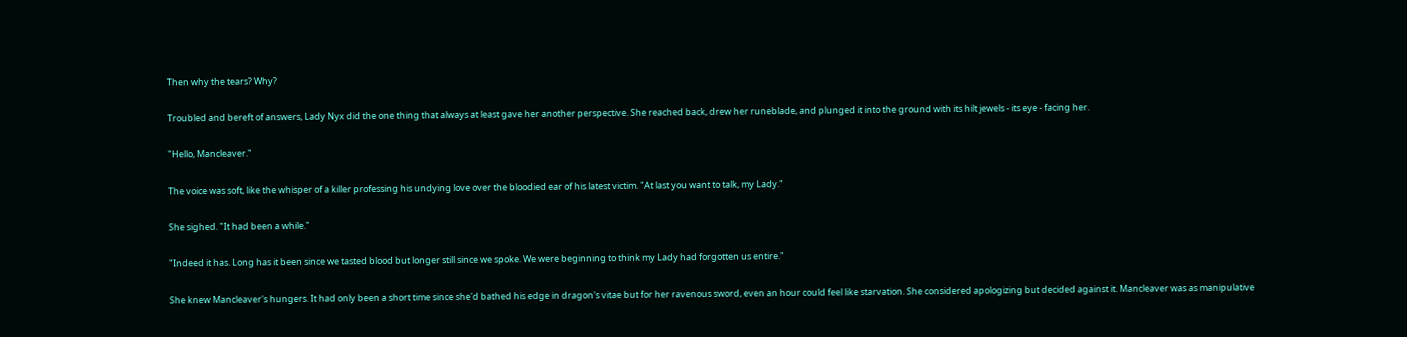Then why the tears? Why?

Troubled and bereft of answers, Lady Nyx did the one thing that always at least gave her another perspective. She reached back, drew her runeblade, and plunged it into the ground with its hilt jewels - its eye - facing her.

"Hello, Mancleaver."

The voice was soft, like the whisper of a killer professing his undying love over the bloodied ear of his latest victim. "At last you want to talk, my Lady."

She sighed. "It had been a while."

"Indeed it has. Long has it been since we tasted blood but longer still since we spoke. We were beginning to think my Lady had forgotten us entire."

She knew Mancleaver's hungers. It had only been a short time since she'd bathed his edge in dragon's vitae but for her ravenous sword, even an hour could feel like starvation. She considered apologizing but decided against it. Mancleaver was as manipulative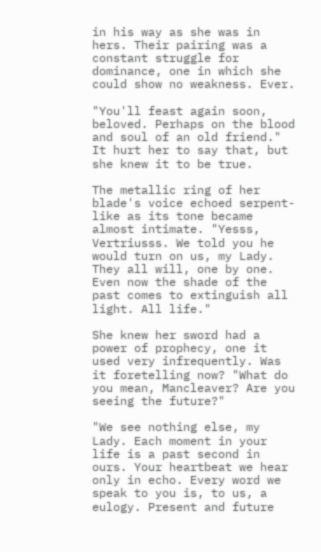in his way as she was in hers. Their pairing was a constant struggle for dominance, one in which she could show no weakness. Ever.

"You'll feast again soon, beloved. Perhaps on the blood and soul of an old friend." It hurt her to say that, but she knew it to be true.

The metallic ring of her blade's voice echoed serpent-like as its tone became almost intimate. "Yesss, Vertriusss. We told you he would turn on us, my Lady. They all will, one by one. Even now the shade of the past comes to extinguish all light. All life."

She knew her sword had a power of prophecy, one it used very infrequently. Was it foretelling now? "What do you mean, Mancleaver? Are you seeing the future?"

"We see nothing else, my Lady. Each moment in your life is a past second in ours. Your heartbeat we hear only in echo. Every word we speak to you is, to us, a eulogy. Present and future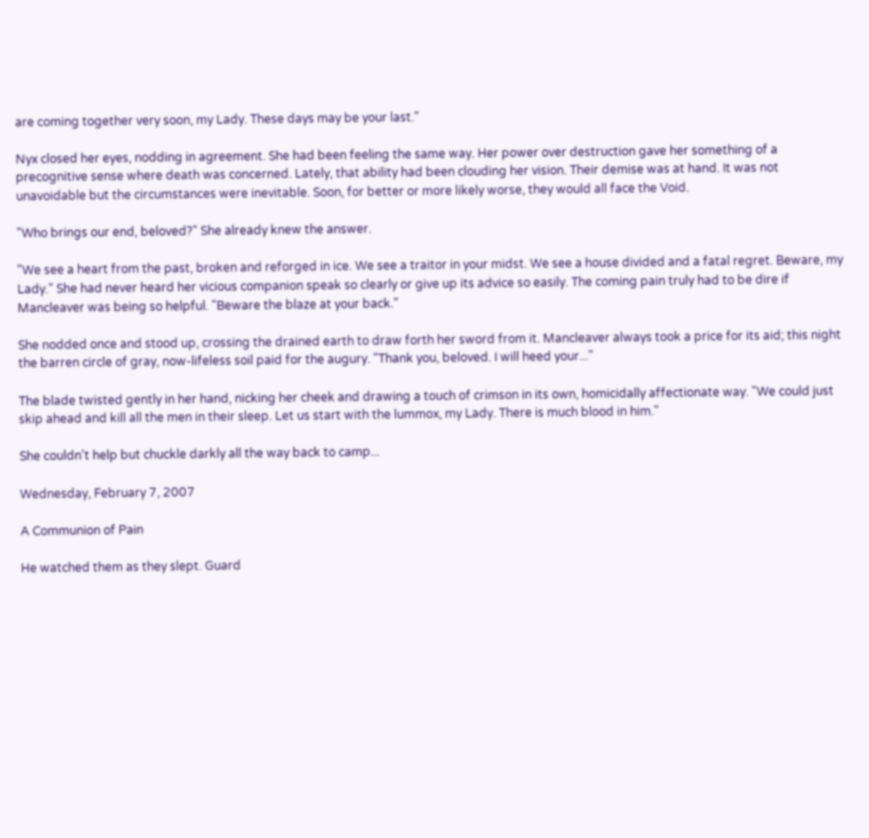are coming together very soon, my Lady. These days may be your last."

Nyx closed her eyes, nodding in agreement. She had been feeling the same way. Her power over destruction gave her something of a precognitive sense where death was concerned. Lately, that ability had been clouding her vision. Their demise was at hand. It was not unavoidable but the circumstances were inevitable. Soon, for better or more likely worse, they would all face the Void.

"Who brings our end, beloved?" She already knew the answer.

"We see a heart from the past, broken and reforged in ice. We see a traitor in your midst. We see a house divided and a fatal regret. Beware, my Lady." She had never heard her vicious companion speak so clearly or give up its advice so easily. The coming pain truly had to be dire if Mancleaver was being so helpful. "Beware the blaze at your back."

She nodded once and stood up, crossing the drained earth to draw forth her sword from it. Mancleaver always took a price for its aid; this night the barren circle of gray, now-lifeless soil paid for the augury. "Thank you, beloved. I will heed your..."

The blade twisted gently in her hand, nicking her cheek and drawing a touch of crimson in its own, homicidally affectionate way. "We could just skip ahead and kill all the men in their sleep. Let us start with the lummox, my Lady. There is much blood in him."

She couldn't help but chuckle darkly all the way back to camp...

Wednesday, February 7, 2007

A Communion of Pain

He watched them as they slept. Guard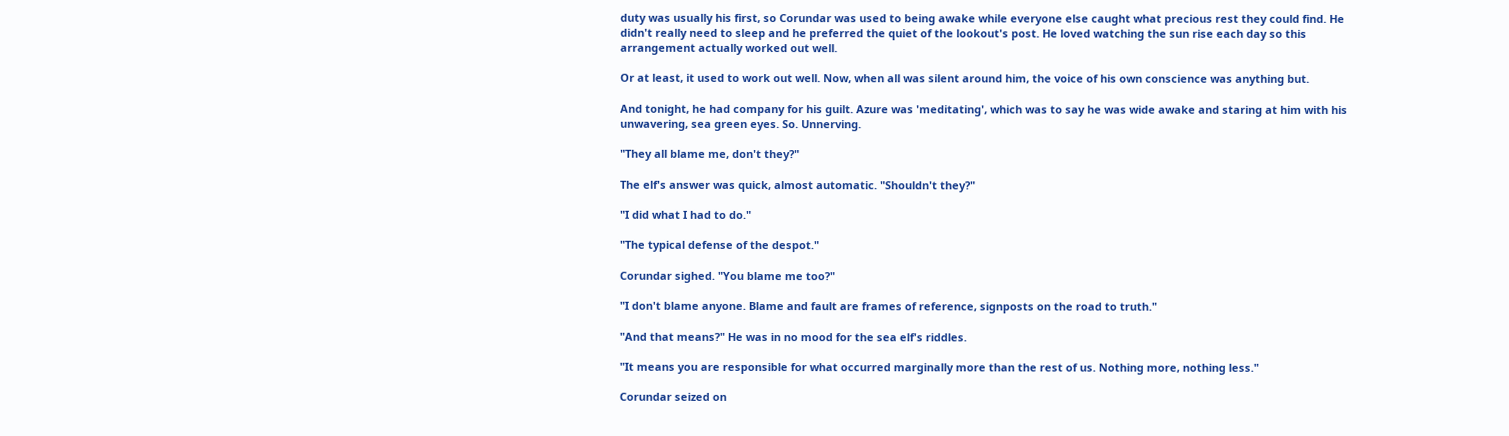duty was usually his first, so Corundar was used to being awake while everyone else caught what precious rest they could find. He didn't really need to sleep and he preferred the quiet of the lookout's post. He loved watching the sun rise each day so this arrangement actually worked out well.

Or at least, it used to work out well. Now, when all was silent around him, the voice of his own conscience was anything but.

And tonight, he had company for his guilt. Azure was 'meditating', which was to say he was wide awake and staring at him with his unwavering, sea green eyes. So. Unnerving.

"They all blame me, don't they?"

The elf's answer was quick, almost automatic. "Shouldn't they?"

"I did what I had to do."

"The typical defense of the despot."

Corundar sighed. "You blame me too?"

"I don't blame anyone. Blame and fault are frames of reference, signposts on the road to truth."

"And that means?" He was in no mood for the sea elf's riddles.

"It means you are responsible for what occurred marginally more than the rest of us. Nothing more, nothing less."

Corundar seized on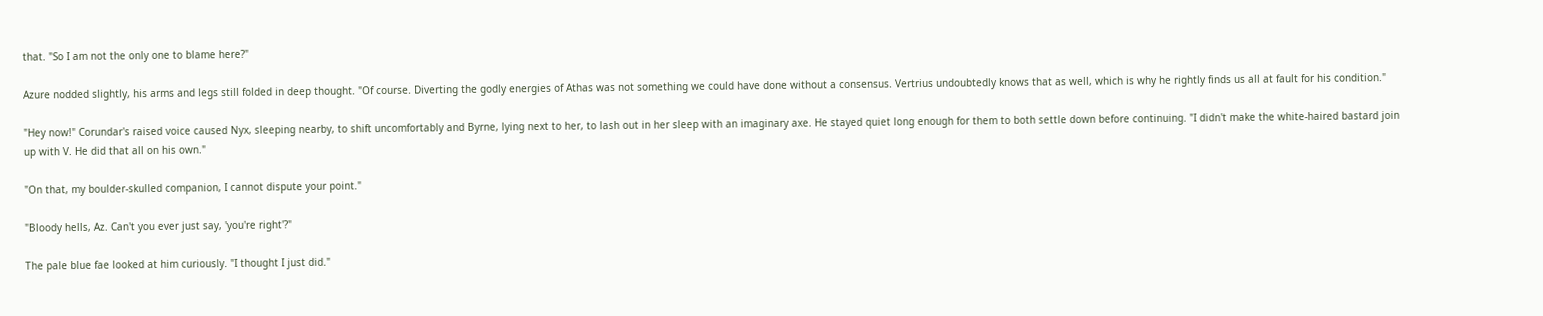that. "So I am not the only one to blame here?"

Azure nodded slightly, his arms and legs still folded in deep thought. "Of course. Diverting the godly energies of Athas was not something we could have done without a consensus. Vertrius undoubtedly knows that as well, which is why he rightly finds us all at fault for his condition."

"Hey now!" Corundar's raised voice caused Nyx, sleeping nearby, to shift uncomfortably and Byrne, lying next to her, to lash out in her sleep with an imaginary axe. He stayed quiet long enough for them to both settle down before continuing. "I didn't make the white-haired bastard join up with V. He did that all on his own."

"On that, my boulder-skulled companion, I cannot dispute your point."

"Bloody hells, Az. Can't you ever just say, 'you're right'?"

The pale blue fae looked at him curiously. "I thought I just did."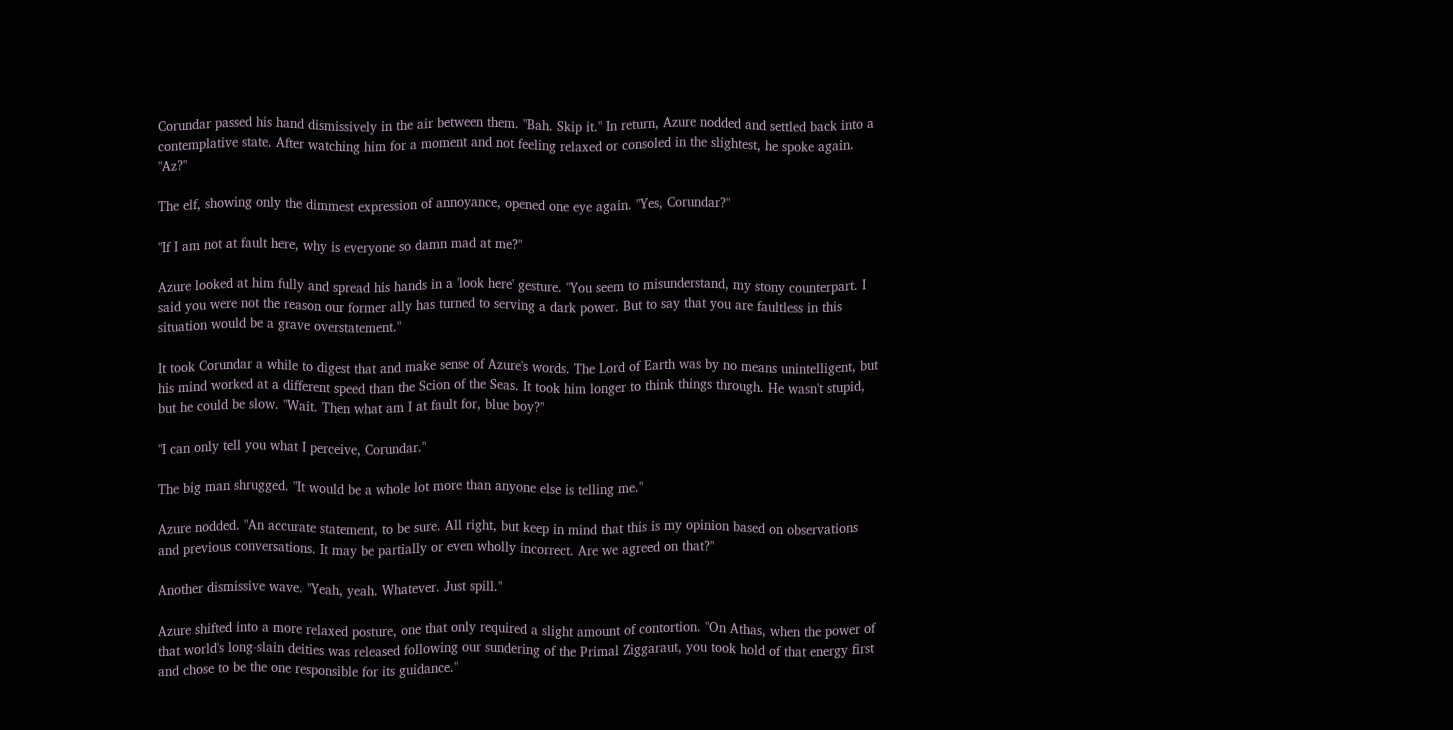Corundar passed his hand dismissively in the air between them. "Bah. Skip it." In return, Azure nodded and settled back into a contemplative state. After watching him for a moment and not feeling relaxed or consoled in the slightest, he spoke again. "Az?"

The elf, showing only the dimmest expression of annoyance, opened one eye again. "Yes, Corundar?"

"If I am not at fault here, why is everyone so damn mad at me?"

Azure looked at him fully and spread his hands in a 'look here' gesture. "You seem to misunderstand, my stony counterpart. I said you were not the reason our former ally has turned to serving a dark power. But to say that you are faultless in this situation would be a grave overstatement."

It took Corundar a while to digest that and make sense of Azure's words. The Lord of Earth was by no means unintelligent, but his mind worked at a different speed than the Scion of the Seas. It took him longer to think things through. He wasn't stupid, but he could be slow. "Wait. Then what am I at fault for, blue boy?"

"I can only tell you what I perceive, Corundar."

The big man shrugged. "It would be a whole lot more than anyone else is telling me."

Azure nodded. "An accurate statement, to be sure. All right, but keep in mind that this is my opinion based on observations and previous conversations. It may be partially or even wholly incorrect. Are we agreed on that?"

Another dismissive wave. "Yeah, yeah. Whatever. Just spill."

Azure shifted into a more relaxed posture, one that only required a slight amount of contortion. "On Athas, when the power of that world's long-slain deities was released following our sundering of the Primal Ziggaraut, you took hold of that energy first and chose to be the one responsible for its guidance."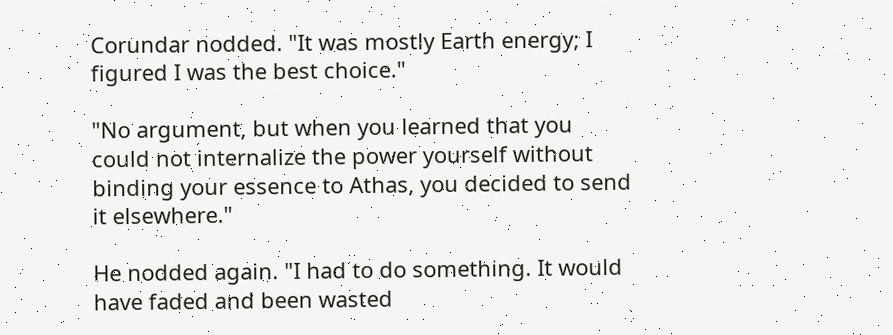Corundar nodded. "It was mostly Earth energy; I figured I was the best choice."

"No argument, but when you learned that you could not internalize the power yourself without binding your essence to Athas, you decided to send it elsewhere."

He nodded again. "I had to do something. It would have faded and been wasted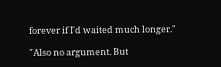forever if I'd waited much longer."

"Also no argument. But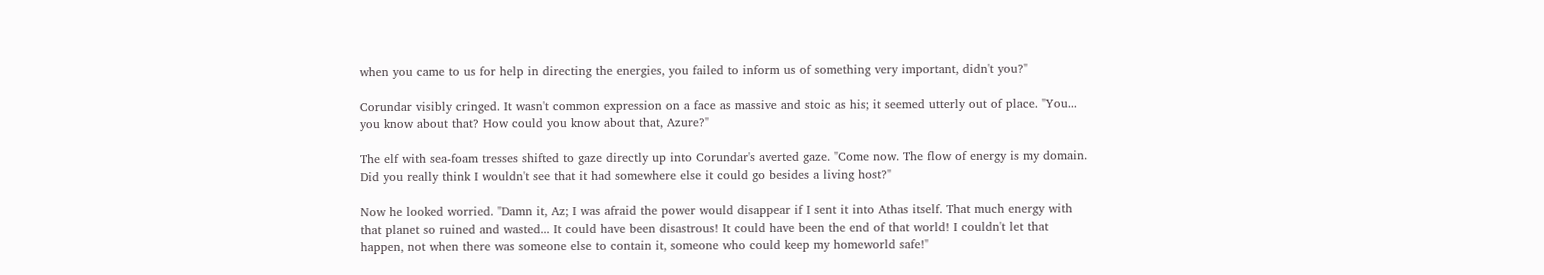when you came to us for help in directing the energies, you failed to inform us of something very important, didn't you?"

Corundar visibly cringed. It wasn't common expression on a face as massive and stoic as his; it seemed utterly out of place. "You... you know about that? How could you know about that, Azure?"

The elf with sea-foam tresses shifted to gaze directly up into Corundar's averted gaze. "Come now. The flow of energy is my domain. Did you really think I wouldn't see that it had somewhere else it could go besides a living host?"

Now he looked worried. "Damn it, Az; I was afraid the power would disappear if I sent it into Athas itself. That much energy with that planet so ruined and wasted... It could have been disastrous! It could have been the end of that world! I couldn't let that happen, not when there was someone else to contain it, someone who could keep my homeworld safe!"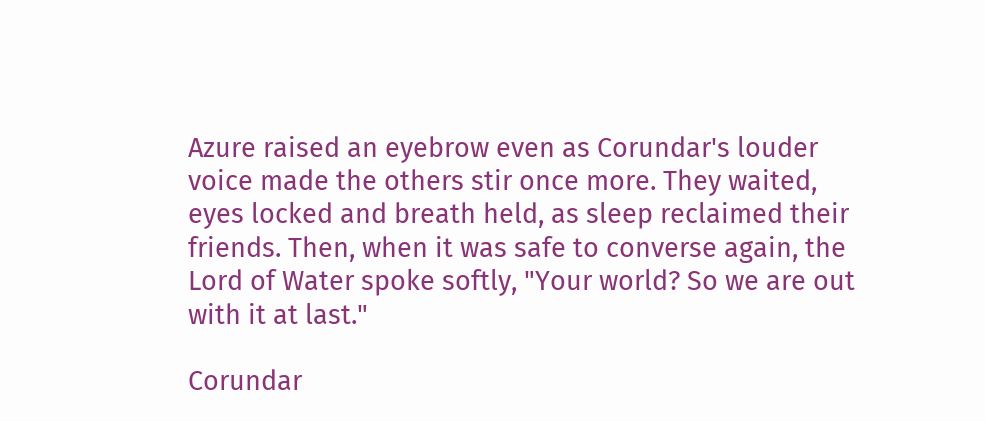Azure raised an eyebrow even as Corundar's louder voice made the others stir once more. They waited, eyes locked and breath held, as sleep reclaimed their friends. Then, when it was safe to converse again, the Lord of Water spoke softly, "Your world? So we are out with it at last."

Corundar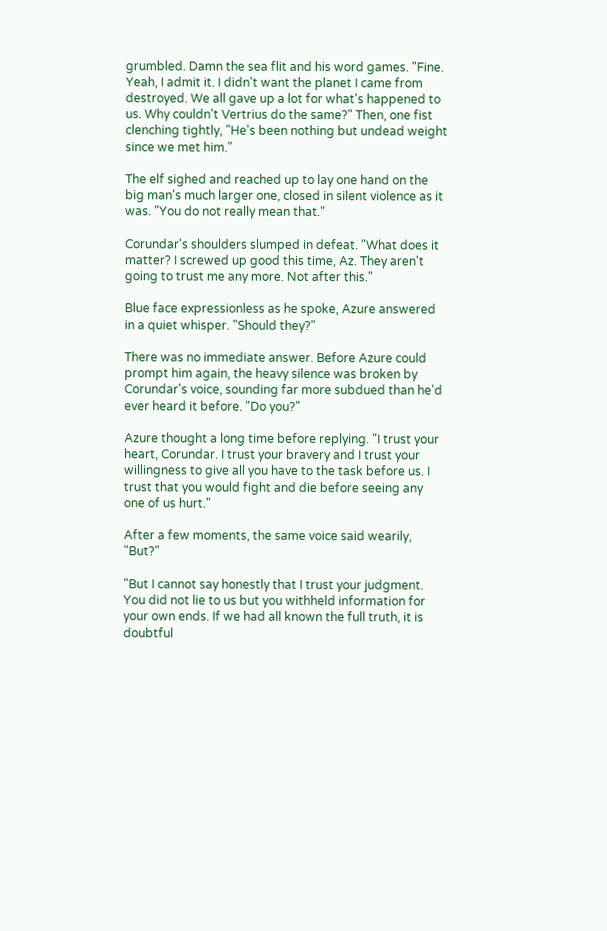grumbled. Damn the sea flit and his word games. "Fine. Yeah, I admit it. I didn't want the planet I came from destroyed. We all gave up a lot for what's happened to us. Why couldn't Vertrius do the same?" Then, one fist clenching tightly, "He's been nothing but undead weight since we met him."

The elf sighed and reached up to lay one hand on the big man's much larger one, closed in silent violence as it was. "You do not really mean that."

Corundar's shoulders slumped in defeat. "What does it matter? I screwed up good this time, Az. They aren't going to trust me any more. Not after this."

Blue face expressionless as he spoke, Azure answered in a quiet whisper. "Should they?"

There was no immediate answer. Before Azure could prompt him again, the heavy silence was broken by Corundar's voice, sounding far more subdued than he'd ever heard it before. "Do you?"

Azure thought a long time before replying. "I trust your heart, Corundar. I trust your bravery and I trust your willingness to give all you have to the task before us. I trust that you would fight and die before seeing any one of us hurt."

After a few moments, the same voice said wearily, "But?"

"But I cannot say honestly that I trust your judgment. You did not lie to us but you withheld information for your own ends. If we had all known the full truth, it is doubtful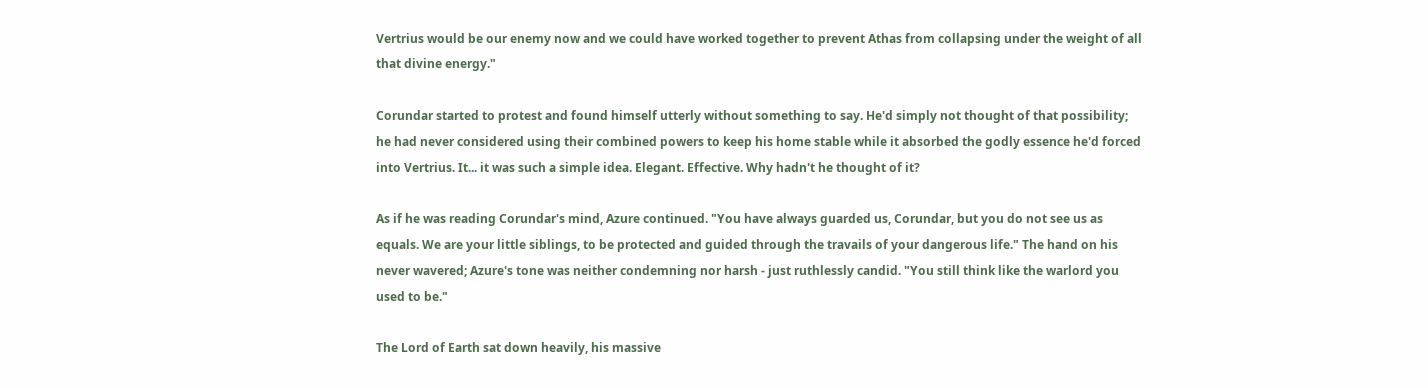Vertrius would be our enemy now and we could have worked together to prevent Athas from collapsing under the weight of all that divine energy."

Corundar started to protest and found himself utterly without something to say. He'd simply not thought of that possibility; he had never considered using their combined powers to keep his home stable while it absorbed the godly essence he'd forced into Vertrius. It... it was such a simple idea. Elegant. Effective. Why hadn't he thought of it?

As if he was reading Corundar's mind, Azure continued. "You have always guarded us, Corundar, but you do not see us as equals. We are your little siblings, to be protected and guided through the travails of your dangerous life." The hand on his never wavered; Azure's tone was neither condemning nor harsh - just ruthlessly candid. "You still think like the warlord you used to be."

The Lord of Earth sat down heavily, his massive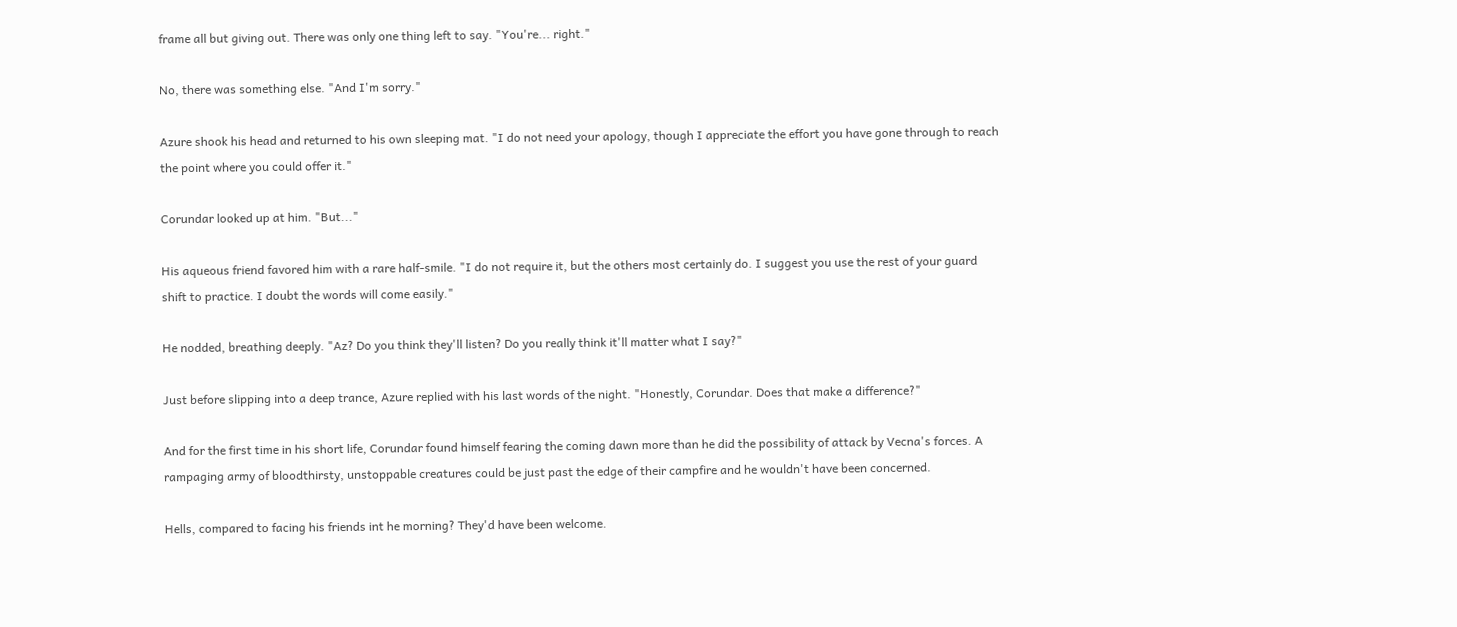frame all but giving out. There was only one thing left to say. "You're... right."

No, there was something else. "And I'm sorry."

Azure shook his head and returned to his own sleeping mat. "I do not need your apology, though I appreciate the effort you have gone through to reach the point where you could offer it."

Corundar looked up at him. "But..."

His aqueous friend favored him with a rare half-smile. "I do not require it, but the others most certainly do. I suggest you use the rest of your guard shift to practice. I doubt the words will come easily."

He nodded, breathing deeply. "Az? Do you think they'll listen? Do you really think it'll matter what I say?"

Just before slipping into a deep trance, Azure replied with his last words of the night. "Honestly, Corundar. Does that make a difference?"

And for the first time in his short life, Corundar found himself fearing the coming dawn more than he did the possibility of attack by Vecna's forces. A rampaging army of bloodthirsty, unstoppable creatures could be just past the edge of their campfire and he wouldn't have been concerned.

Hells, compared to facing his friends int he morning? They'd have been welcome.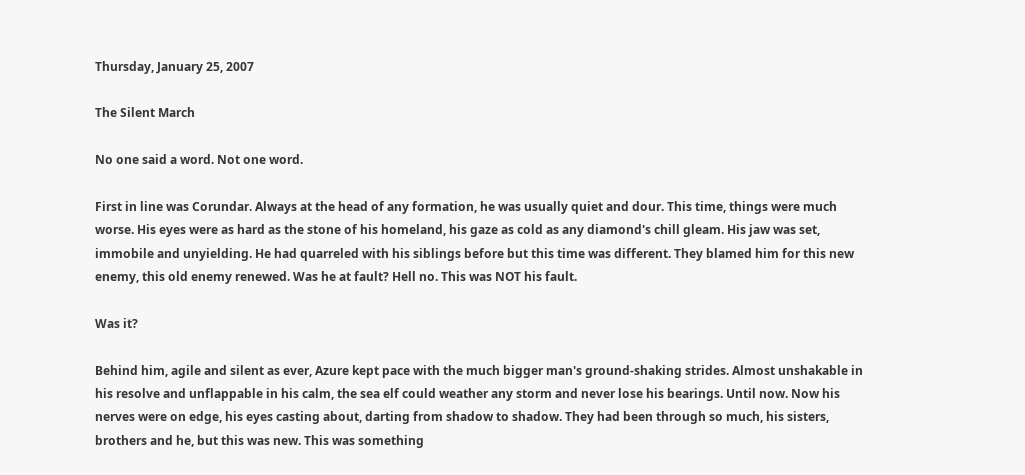Thursday, January 25, 2007

The Silent March

No one said a word. Not one word.

First in line was Corundar. Always at the head of any formation, he was usually quiet and dour. This time, things were much worse. His eyes were as hard as the stone of his homeland, his gaze as cold as any diamond's chill gleam. His jaw was set, immobile and unyielding. He had quarreled with his siblings before but this time was different. They blamed him for this new enemy, this old enemy renewed. Was he at fault? Hell no. This was NOT his fault.

Was it?

Behind him, agile and silent as ever, Azure kept pace with the much bigger man's ground-shaking strides. Almost unshakable in his resolve and unflappable in his calm, the sea elf could weather any storm and never lose his bearings. Until now. Now his nerves were on edge, his eyes casting about, darting from shadow to shadow. They had been through so much, his sisters, brothers and he, but this was new. This was something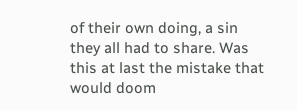of their own doing, a sin they all had to share. Was this at last the mistake that would doom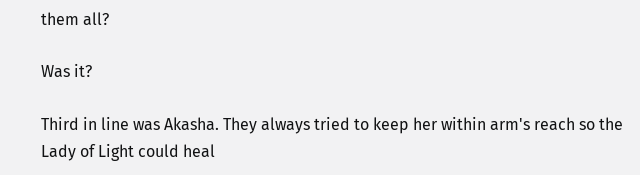them all?

Was it?

Third in line was Akasha. They always tried to keep her within arm's reach so the Lady of Light could heal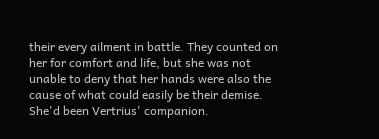their every ailment in battle. They counted on her for comfort and life, but she was not unable to deny that her hands were also the cause of what could easily be their demise. She'd been Vertrius' companion.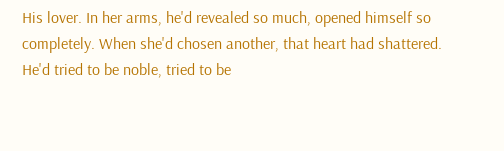His lover. In her arms, he'd revealed so much, opened himself so completely. When she'd chosen another, that heart had shattered. He'd tried to be noble, tried to be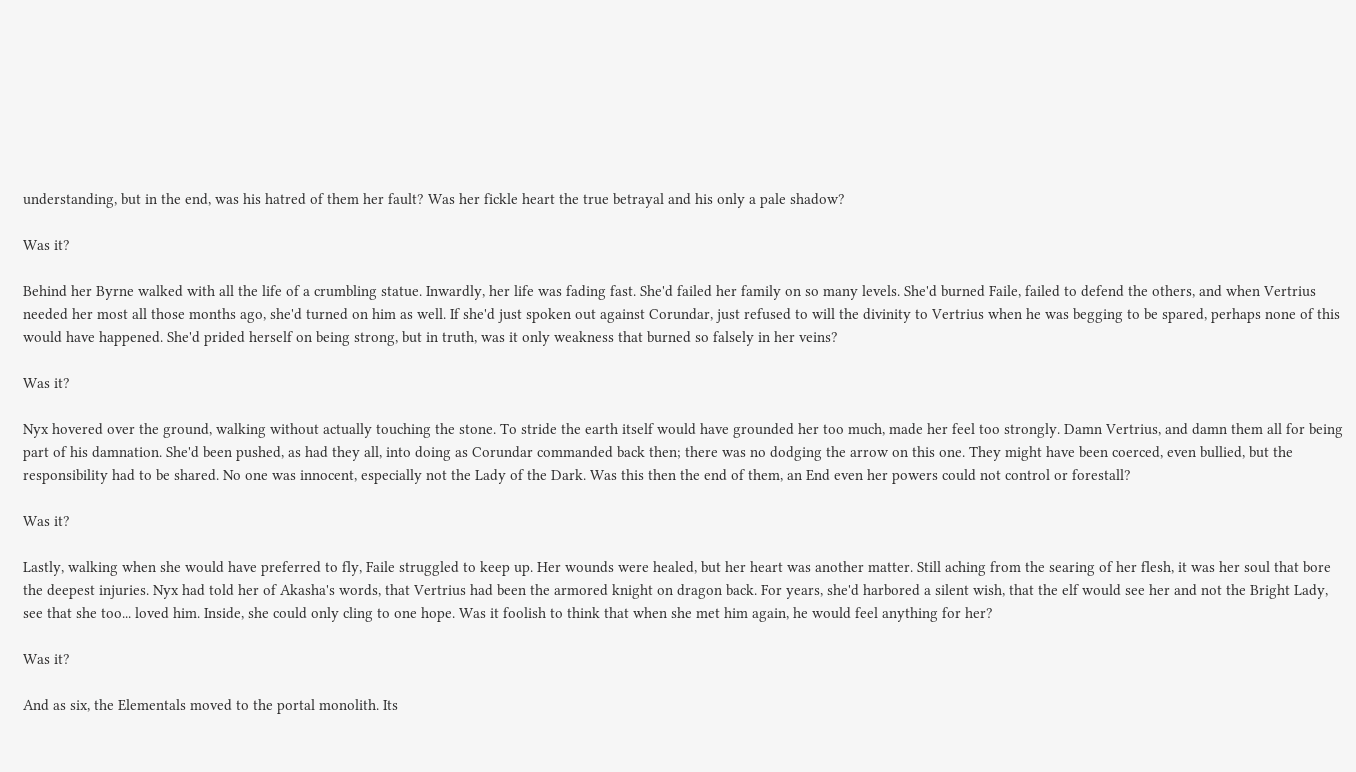understanding, but in the end, was his hatred of them her fault? Was her fickle heart the true betrayal and his only a pale shadow?

Was it?

Behind her Byrne walked with all the life of a crumbling statue. Inwardly, her life was fading fast. She'd failed her family on so many levels. She'd burned Faile, failed to defend the others, and when Vertrius needed her most all those months ago, she'd turned on him as well. If she'd just spoken out against Corundar, just refused to will the divinity to Vertrius when he was begging to be spared, perhaps none of this would have happened. She'd prided herself on being strong, but in truth, was it only weakness that burned so falsely in her veins?

Was it?

Nyx hovered over the ground, walking without actually touching the stone. To stride the earth itself would have grounded her too much, made her feel too strongly. Damn Vertrius, and damn them all for being part of his damnation. She'd been pushed, as had they all, into doing as Corundar commanded back then; there was no dodging the arrow on this one. They might have been coerced, even bullied, but the responsibility had to be shared. No one was innocent, especially not the Lady of the Dark. Was this then the end of them, an End even her powers could not control or forestall?

Was it?

Lastly, walking when she would have preferred to fly, Faile struggled to keep up. Her wounds were healed, but her heart was another matter. Still aching from the searing of her flesh, it was her soul that bore the deepest injuries. Nyx had told her of Akasha's words, that Vertrius had been the armored knight on dragon back. For years, she'd harbored a silent wish, that the elf would see her and not the Bright Lady, see that she too... loved him. Inside, she could only cling to one hope. Was it foolish to think that when she met him again, he would feel anything for her?

Was it?

And as six, the Elementals moved to the portal monolith. Its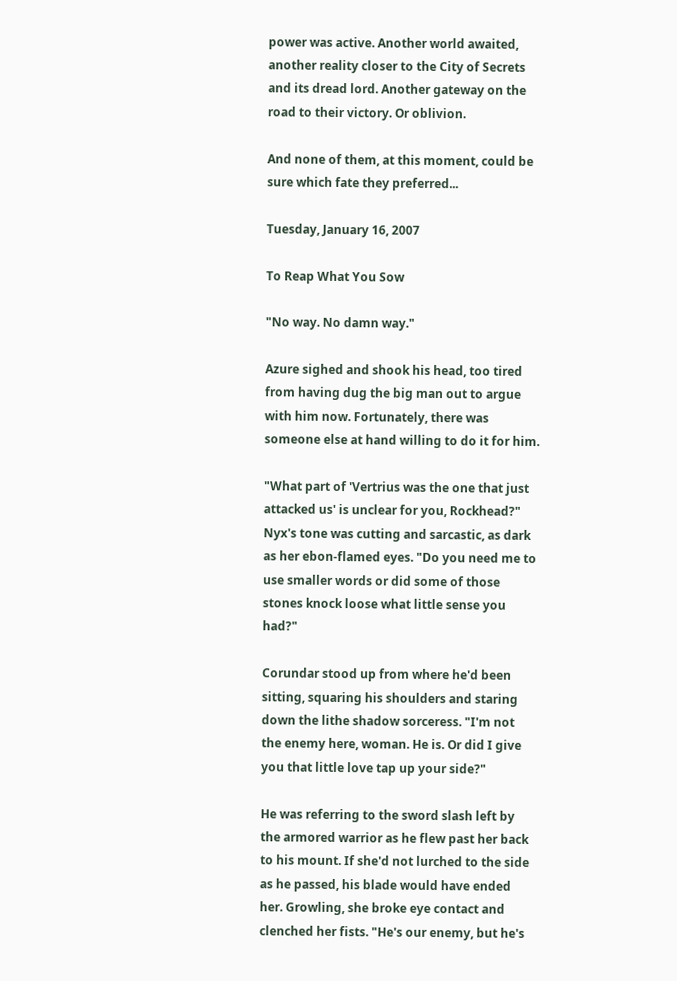power was active. Another world awaited, another reality closer to the City of Secrets and its dread lord. Another gateway on the road to their victory. Or oblivion.

And none of them, at this moment, could be sure which fate they preferred...

Tuesday, January 16, 2007

To Reap What You Sow

"No way. No damn way."

Azure sighed and shook his head, too tired from having dug the big man out to argue with him now. Fortunately, there was someone else at hand willing to do it for him.

"What part of 'Vertrius was the one that just attacked us' is unclear for you, Rockhead?" Nyx's tone was cutting and sarcastic, as dark as her ebon-flamed eyes. "Do you need me to use smaller words or did some of those stones knock loose what little sense you had?"

Corundar stood up from where he'd been sitting, squaring his shoulders and staring down the lithe shadow sorceress. "I'm not the enemy here, woman. He is. Or did I give you that little love tap up your side?"

He was referring to the sword slash left by the armored warrior as he flew past her back to his mount. If she'd not lurched to the side as he passed, his blade would have ended her. Growling, she broke eye contact and clenched her fists. "He's our enemy, but he's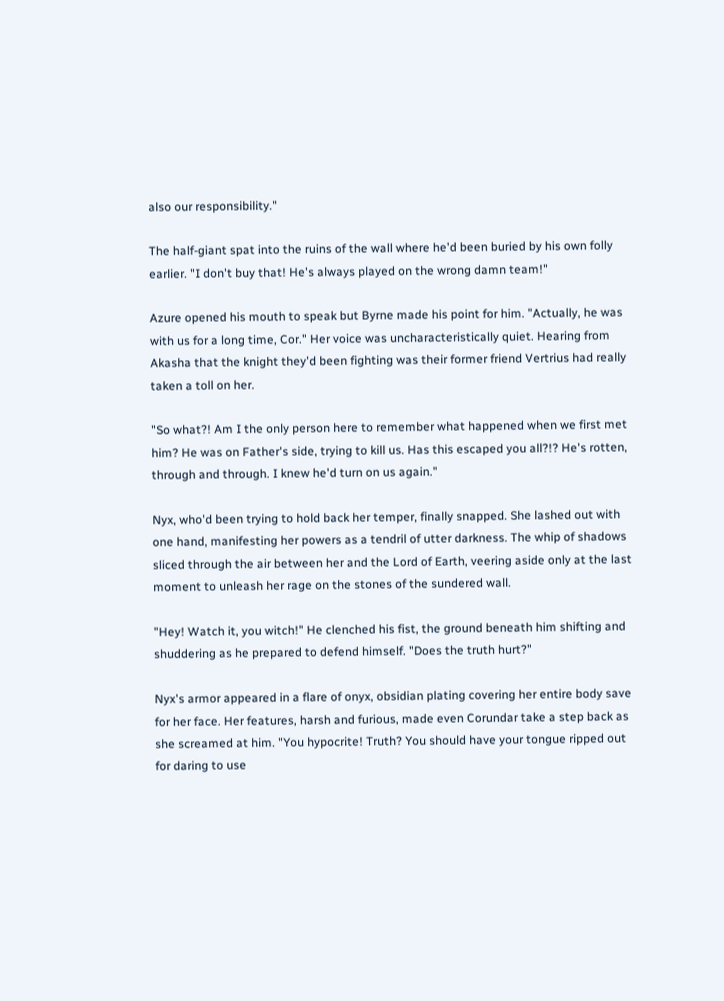also our responsibility."

The half-giant spat into the ruins of the wall where he'd been buried by his own folly earlier. "I don't buy that! He's always played on the wrong damn team!"

Azure opened his mouth to speak but Byrne made his point for him. "Actually, he was with us for a long time, Cor." Her voice was uncharacteristically quiet. Hearing from Akasha that the knight they'd been fighting was their former friend Vertrius had really taken a toll on her.

"So what?! Am I the only person here to remember what happened when we first met him? He was on Father's side, trying to kill us. Has this escaped you all?!? He's rotten, through and through. I knew he'd turn on us again."

Nyx, who'd been trying to hold back her temper, finally snapped. She lashed out with one hand, manifesting her powers as a tendril of utter darkness. The whip of shadows sliced through the air between her and the Lord of Earth, veering aside only at the last moment to unleash her rage on the stones of the sundered wall.

"Hey! Watch it, you witch!" He clenched his fist, the ground beneath him shifting and shuddering as he prepared to defend himself. "Does the truth hurt?"

Nyx's armor appeared in a flare of onyx, obsidian plating covering her entire body save for her face. Her features, harsh and furious, made even Corundar take a step back as she screamed at him. "You hypocrite! Truth? You should have your tongue ripped out for daring to use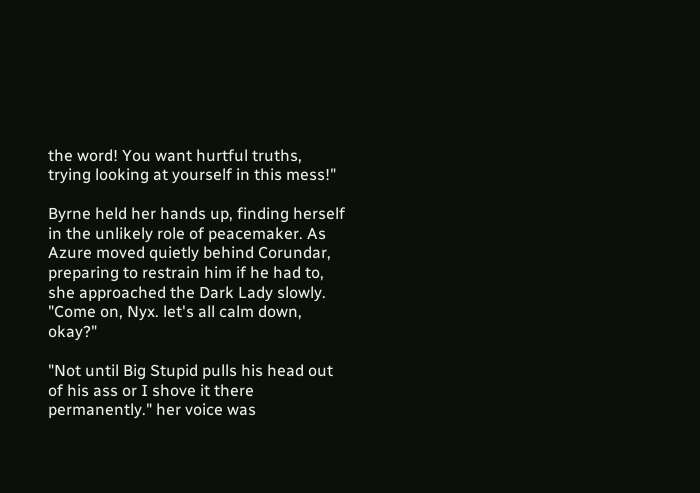the word! You want hurtful truths, trying looking at yourself in this mess!"

Byrne held her hands up, finding herself in the unlikely role of peacemaker. As Azure moved quietly behind Corundar, preparing to restrain him if he had to, she approached the Dark Lady slowly. "Come on, Nyx. let's all calm down, okay?"

"Not until Big Stupid pulls his head out of his ass or I shove it there permanently." her voice was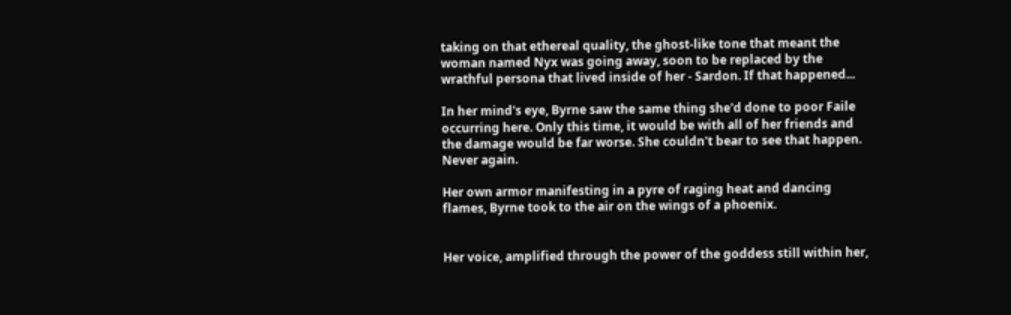taking on that ethereal quality, the ghost-like tone that meant the woman named Nyx was going away, soon to be replaced by the wrathful persona that lived inside of her - Sardon. If that happened...

In her mind's eye, Byrne saw the same thing she'd done to poor Faile occurring here. Only this time, it would be with all of her friends and the damage would be far worse. She couldn't bear to see that happen. Never again.

Her own armor manifesting in a pyre of raging heat and dancing flames, Byrne took to the air on the wings of a phoenix.


Her voice, amplified through the power of the goddess still within her,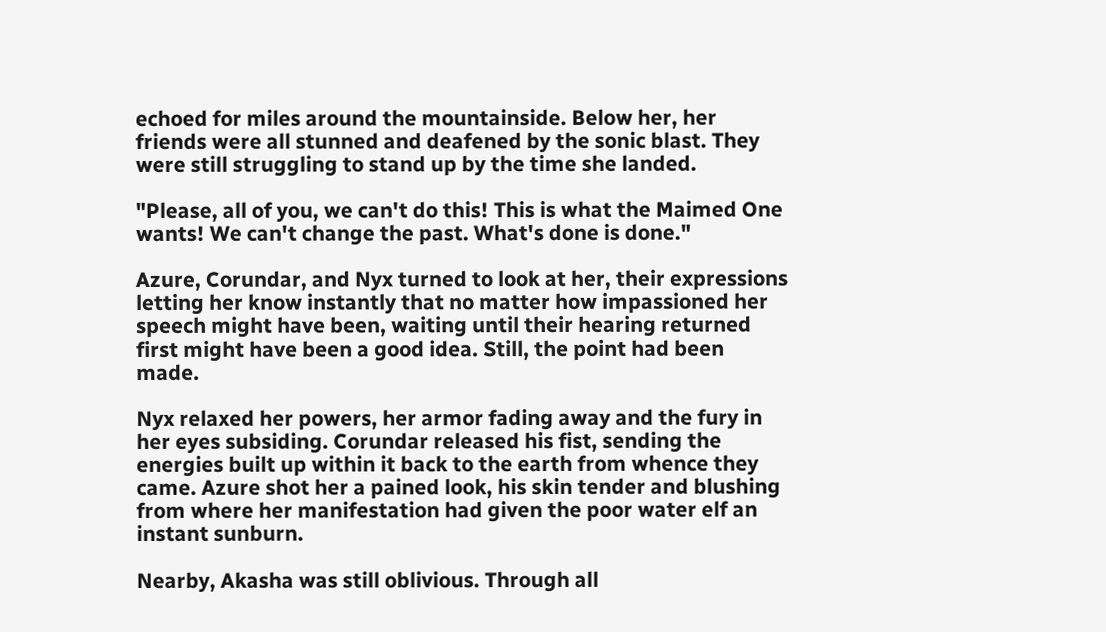echoed for miles around the mountainside. Below her, her friends were all stunned and deafened by the sonic blast. They were still struggling to stand up by the time she landed.

"Please, all of you, we can't do this! This is what the Maimed One wants! We can't change the past. What's done is done."

Azure, Corundar, and Nyx turned to look at her, their expressions letting her know instantly that no matter how impassioned her speech might have been, waiting until their hearing returned first might have been a good idea. Still, the point had been made.

Nyx relaxed her powers, her armor fading away and the fury in her eyes subsiding. Corundar released his fist, sending the energies built up within it back to the earth from whence they came. Azure shot her a pained look, his skin tender and blushing from where her manifestation had given the poor water elf an instant sunburn.

Nearby, Akasha was still oblivious. Through all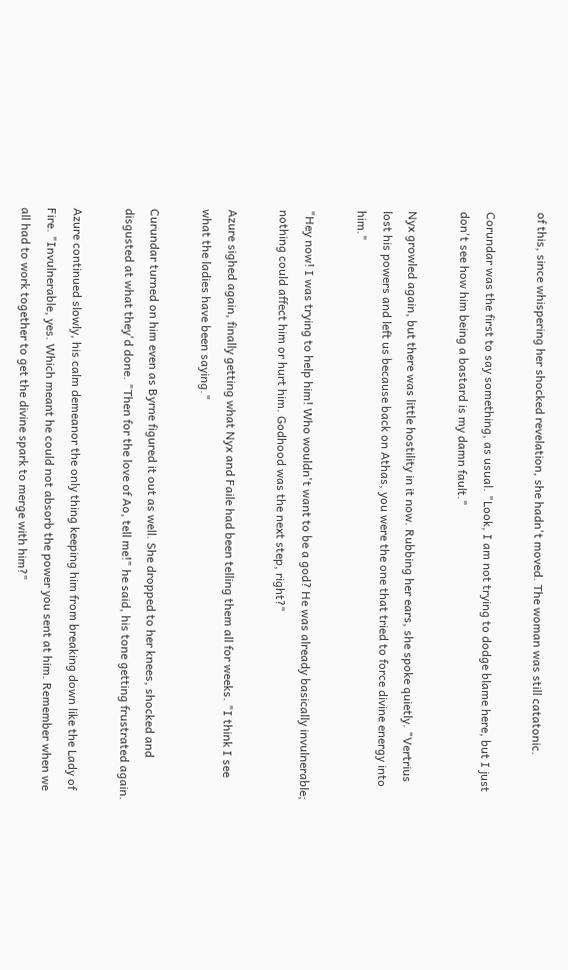of this, since whispering her shocked revelation, she hadn't moved. The woman was still catatonic.

Corundar was the first to say something, as usual. "Look, I am not trying to dodge blame here, but I just don't see how him being a bastard is my damn fault."

Nyx growled again, but there was little hostility in it now. Rubbing her ears, she spoke quietly. "Vertrius lost his powers and left us because back on Athas, you were the one that tried to force divine energy into him."

"Hey now! I was trying to help him! Who wouldn't want to be a god? He was already basically invulnerable; nothing could affect him or hurt him. Godhood was the next step, right?"

Azure sighed again, finally getting what Nyx and Faile had been telling them all for weeks. "I think I see what the ladies have been saying."

Curundar turned on him even as Byrne figured it out as well. She dropped to her knees, shocked and disgusted at what they'd done. "Then for the love of Ao, tell me!" he said, his tone getting frustrated again.

Azure continued slowly, his calm demeanor the only thing keeping him from breaking down like the Lady of Fire. "Invulnerable, yes. Which meant he could not absorb the power you sent at him. Remember when we all had to work together to get the divine spark to merge with him?"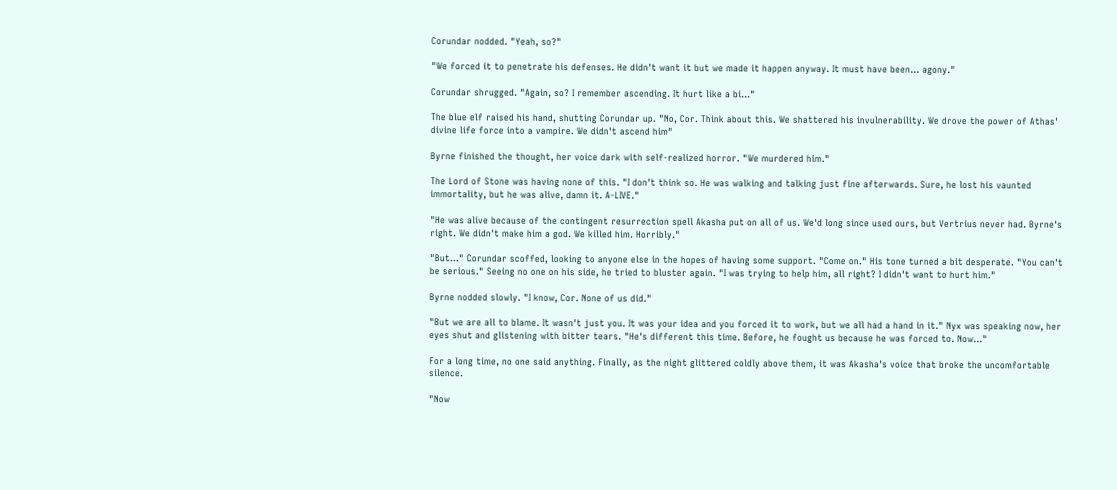Corundar nodded. "Yeah, so?"

"We forced it to penetrate his defenses. He didn't want it but we made it happen anyway. It must have been... agony."

Corundar shrugged. "Again, so? I remember ascending. It hurt like a bi..."

The blue elf raised his hand, shutting Corundar up. "No, Cor. Think about this. We shattered his invulnerability. We drove the power of Athas' divine life force into a vampire. We didn't ascend him"

Byrne finished the thought, her voice dark with self-realized horror. "We murdered him."

The Lord of Stone was having none of this. "I don't think so. He was walking and talking just fine afterwards. Sure, he lost his vaunted immortality, but he was alive, damn it. A-LIVE."

"He was alive because of the contingent resurrection spell Akasha put on all of us. We'd long since used ours, but Vertrius never had. Byrne's right. We didn't make him a god. We killed him. Horribly."

"But..." Corundar scoffed, looking to anyone else in the hopes of having some support. "Come on." His tone turned a bit desperate. "You can't be serious." Seeing no one on his side, he tried to bluster again. "I was trying to help him, all right? I didn't want to hurt him."

Byrne nodded slowly. "I know, Cor. None of us did."

"But we are all to blame. It wasn't just you. It was your idea and you forced it to work, but we all had a hand in it." Nyx was speaking now, her eyes shut and glistening with bitter tears. "He's different this time. Before, he fought us because he was forced to. Now..."

For a long time, no one said anything. Finally, as the night glittered coldly above them, it was Akasha's voice that broke the uncomfortable silence.

"Now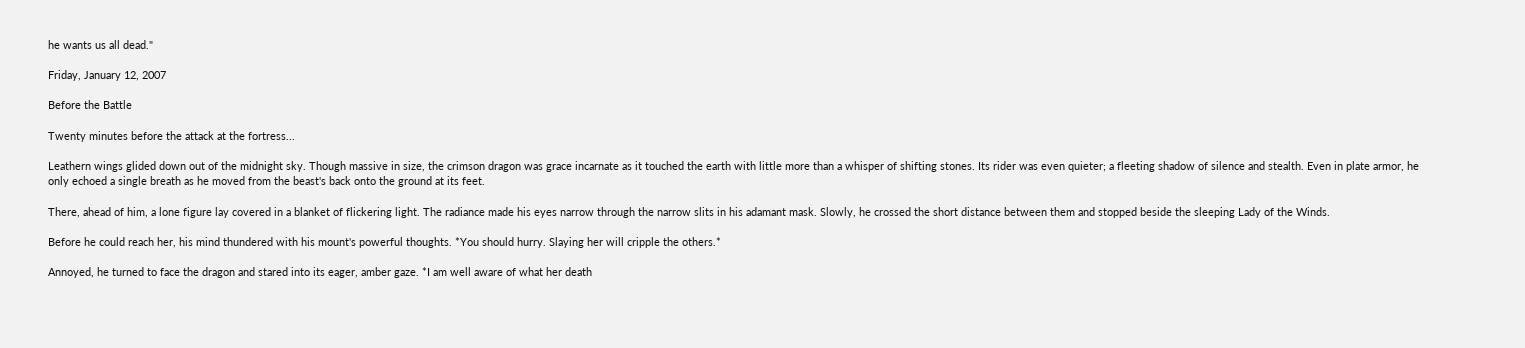he wants us all dead."

Friday, January 12, 2007

Before the Battle

Twenty minutes before the attack at the fortress...

Leathern wings glided down out of the midnight sky. Though massive in size, the crimson dragon was grace incarnate as it touched the earth with little more than a whisper of shifting stones. Its rider was even quieter; a fleeting shadow of silence and stealth. Even in plate armor, he only echoed a single breath as he moved from the beast's back onto the ground at its feet.

There, ahead of him, a lone figure lay covered in a blanket of flickering light. The radiance made his eyes narrow through the narrow slits in his adamant mask. Slowly, he crossed the short distance between them and stopped beside the sleeping Lady of the Winds.

Before he could reach her, his mind thundered with his mount's powerful thoughts. *You should hurry. Slaying her will cripple the others.*

Annoyed, he turned to face the dragon and stared into its eager, amber gaze. *I am well aware of what her death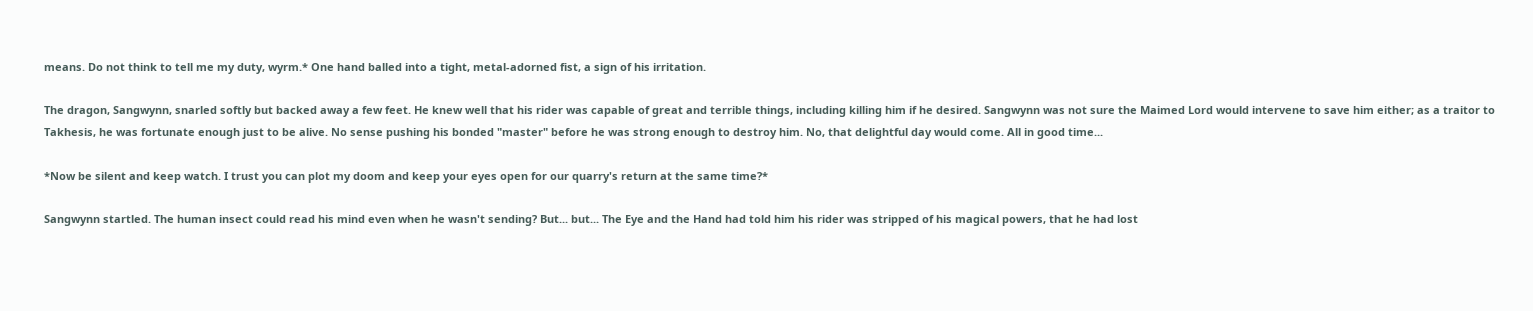means. Do not think to tell me my duty, wyrm.* One hand balled into a tight, metal-adorned fist, a sign of his irritation.

The dragon, Sangwynn, snarled softly but backed away a few feet. He knew well that his rider was capable of great and terrible things, including killing him if he desired. Sangwynn was not sure the Maimed Lord would intervene to save him either; as a traitor to Takhesis, he was fortunate enough just to be alive. No sense pushing his bonded "master" before he was strong enough to destroy him. No, that delightful day would come. All in good time...

*Now be silent and keep watch. I trust you can plot my doom and keep your eyes open for our quarry's return at the same time?*

Sangwynn startled. The human insect could read his mind even when he wasn't sending? But... but... The Eye and the Hand had told him his rider was stripped of his magical powers, that he had lost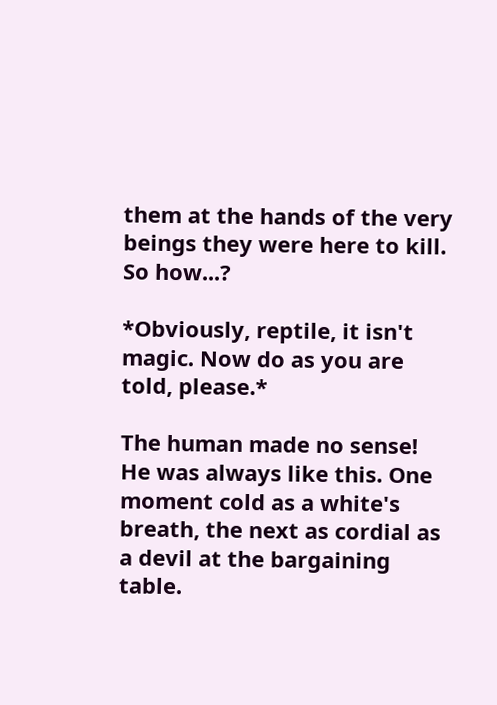them at the hands of the very beings they were here to kill. So how...?

*Obviously, reptile, it isn't magic. Now do as you are told, please.*

The human made no sense! He was always like this. One moment cold as a white's breath, the next as cordial as a devil at the bargaining table.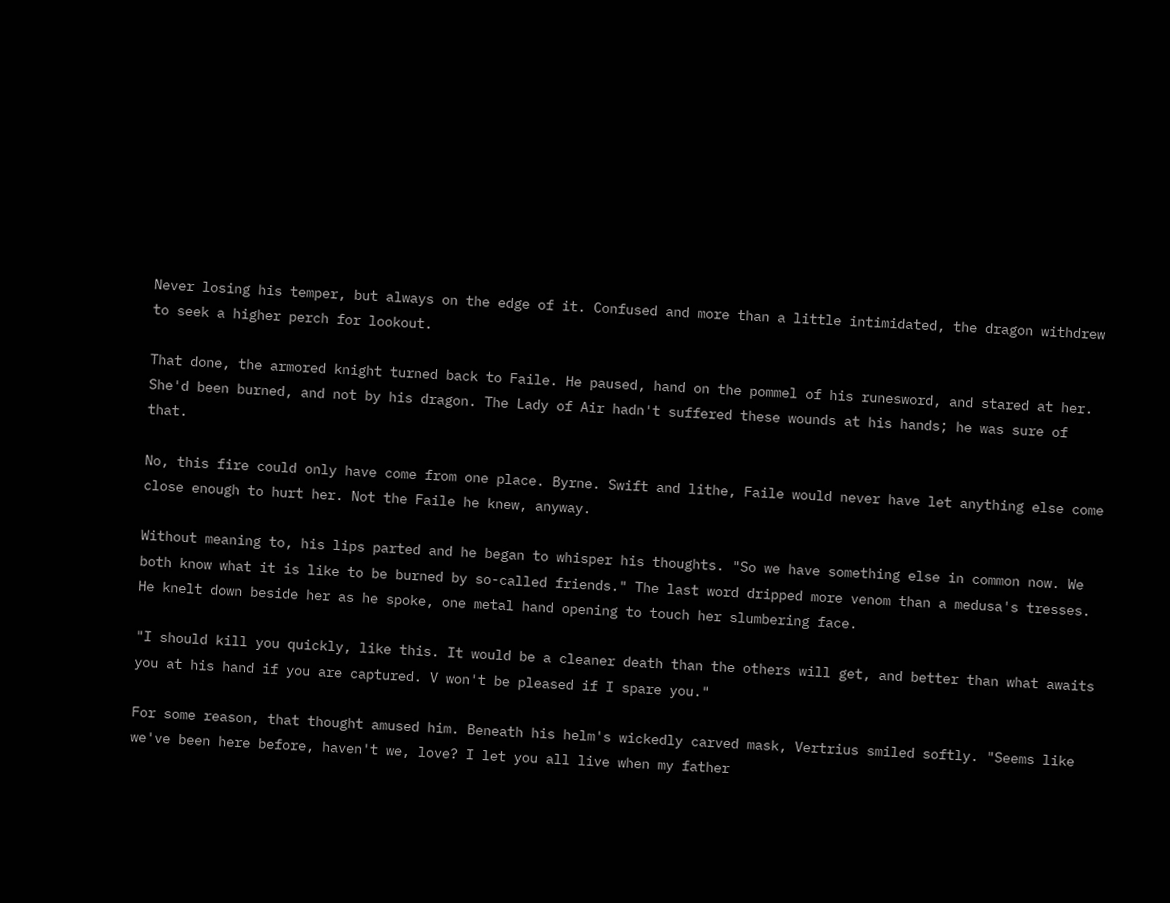Never losing his temper, but always on the edge of it. Confused and more than a little intimidated, the dragon withdrew to seek a higher perch for lookout.

That done, the armored knight turned back to Faile. He paused, hand on the pommel of his runesword, and stared at her. She'd been burned, and not by his dragon. The Lady of Air hadn't suffered these wounds at his hands; he was sure of that.

No, this fire could only have come from one place. Byrne. Swift and lithe, Faile would never have let anything else come close enough to hurt her. Not the Faile he knew, anyway.

Without meaning to, his lips parted and he began to whisper his thoughts. "So we have something else in common now. We both know what it is like to be burned by so-called friends." The last word dripped more venom than a medusa's tresses. He knelt down beside her as he spoke, one metal hand opening to touch her slumbering face.

"I should kill you quickly, like this. It would be a cleaner death than the others will get, and better than what awaits you at his hand if you are captured. V won't be pleased if I spare you."

For some reason, that thought amused him. Beneath his helm's wickedly carved mask, Vertrius smiled softly. "Seems like we've been here before, haven't we, love? I let you all live when my father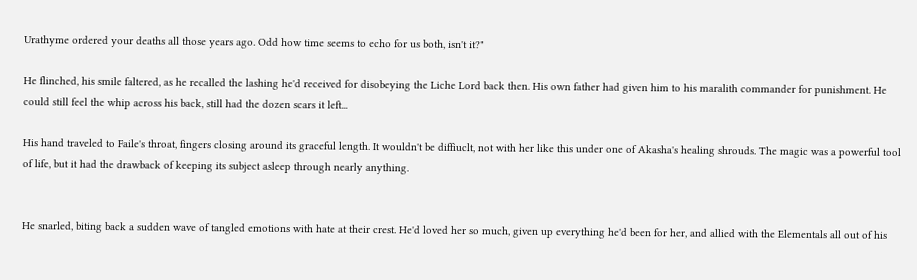Urathyme ordered your deaths all those years ago. Odd how time seems to echo for us both, isn't it?"

He flinched, his smile faltered, as he recalled the lashing he'd received for disobeying the Liche Lord back then. His own father had given him to his maralith commander for punishment. He could still feel the whip across his back, still had the dozen scars it left...

His hand traveled to Faile's throat, fingers closing around its graceful length. It wouldn't be diffiuclt, not with her like this under one of Akasha's healing shrouds. The magic was a powerful tool of life, but it had the drawback of keeping its subject asleep through nearly anything.


He snarled, biting back a sudden wave of tangled emotions with hate at their crest. He'd loved her so much, given up everything he'd been for her, and allied with the Elementals all out of his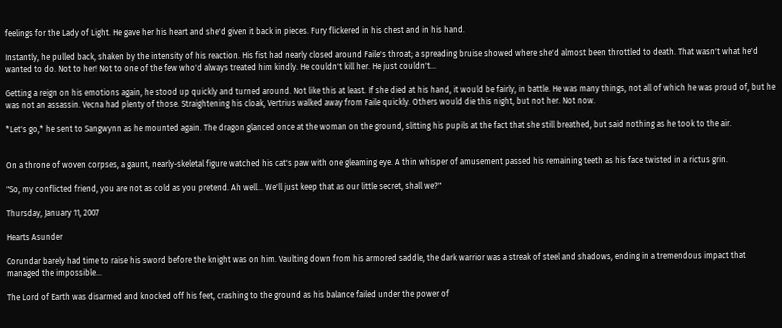feelings for the Lady of Light. He gave her his heart and she'd given it back in pieces. Fury flickered in his chest and in his hand.

Instantly, he pulled back, shaken by the intensity of his reaction. His fist had nearly closed around Faile's throat; a spreading bruise showed where she'd almost been throttled to death. That wasn't what he'd wanted to do. Not to her! Not to one of the few who'd always treated him kindly. He couldn't kill her. He just couldn't...

Getting a reign on his emotions again, he stood up quickly and turned around. Not like this at least. If she died at his hand, it would be fairly, in battle. He was many things, not all of which he was proud of, but he was not an assassin. Vecna had plenty of those. Straightening his cloak, Vertrius walked away from Faile quickly. Others would die this night, but not her. Not now.

*Let's go,* he sent to Sangwynn as he mounted again. The dragon glanced once at the woman on the ground, slitting his pupils at the fact that she still breathed, but said nothing as he took to the air.


On a throne of woven corpses, a gaunt, nearly-skeletal figure watched his cat's paw with one gleaming eye. A thin whisper of amusement passed his remaining teeth as his face twisted in a rictus grin.

"So, my conflicted friend, you are not as cold as you pretend. Ah well... We'll just keep that as our little secret, shall we?"

Thursday, January 11, 2007

Hearts Asunder

Corundar barely had time to raise his sword before the knight was on him. Vaulting down from his armored saddle, the dark warrior was a streak of steel and shadows, ending in a tremendous impact that managed the impossible...

The Lord of Earth was disarmed and knocked off his feet, crashing to the ground as his balance failed under the power of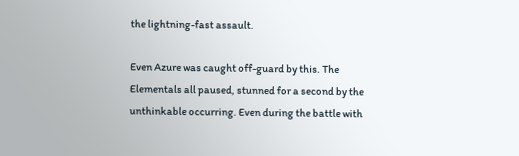the lightning-fast assault.

Even Azure was caught off-guard by this. The Elementals all paused, stunned for a second by the unthinkable occurring. Even during the battle with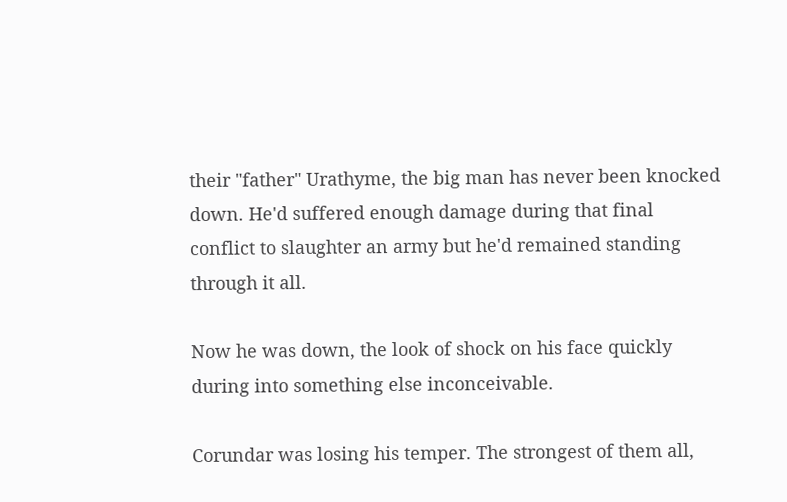their "father" Urathyme, the big man has never been knocked down. He'd suffered enough damage during that final conflict to slaughter an army but he'd remained standing through it all.

Now he was down, the look of shock on his face quickly during into something else inconceivable.

Corundar was losing his temper. The strongest of them all,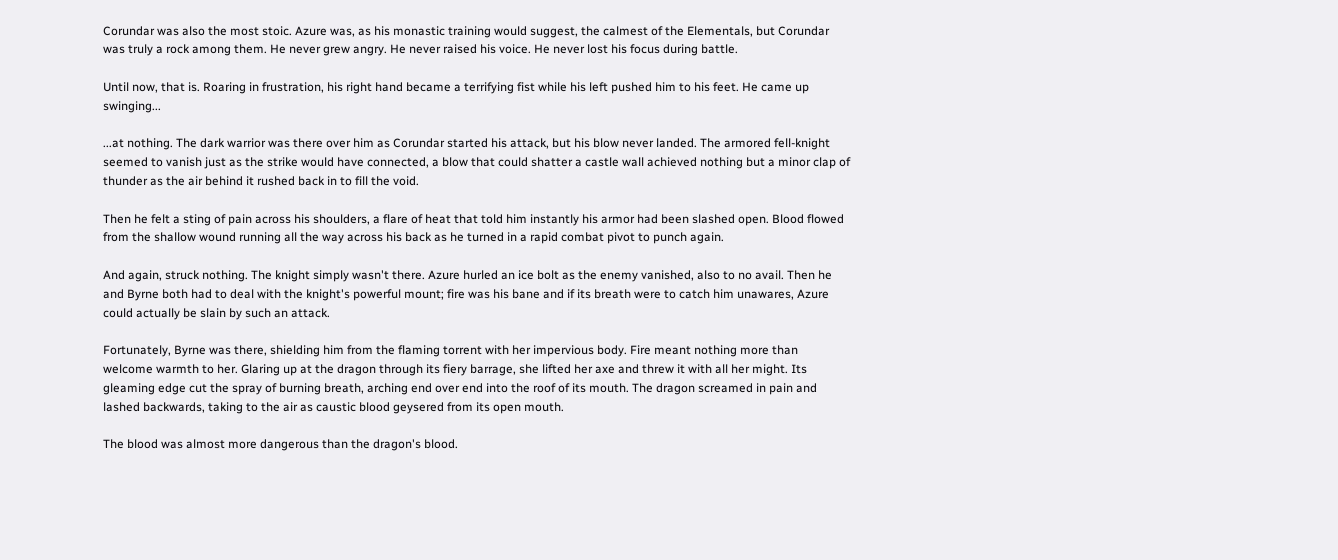Corundar was also the most stoic. Azure was, as his monastic training would suggest, the calmest of the Elementals, but Corundar was truly a rock among them. He never grew angry. He never raised his voice. He never lost his focus during battle.

Until now, that is. Roaring in frustration, his right hand became a terrifying fist while his left pushed him to his feet. He came up swinging...

...at nothing. The dark warrior was there over him as Corundar started his attack, but his blow never landed. The armored fell-knight seemed to vanish just as the strike would have connected, a blow that could shatter a castle wall achieved nothing but a minor clap of thunder as the air behind it rushed back in to fill the void.

Then he felt a sting of pain across his shoulders, a flare of heat that told him instantly his armor had been slashed open. Blood flowed from the shallow wound running all the way across his back as he turned in a rapid combat pivot to punch again.

And again, struck nothing. The knight simply wasn't there. Azure hurled an ice bolt as the enemy vanished, also to no avail. Then he and Byrne both had to deal with the knight's powerful mount; fire was his bane and if its breath were to catch him unawares, Azure could actually be slain by such an attack.

Fortunately, Byrne was there, shielding him from the flaming torrent with her impervious body. Fire meant nothing more than welcome warmth to her. Glaring up at the dragon through its fiery barrage, she lifted her axe and threw it with all her might. Its gleaming edge cut the spray of burning breath, arching end over end into the roof of its mouth. The dragon screamed in pain and lashed backwards, taking to the air as caustic blood geysered from its open mouth.

The blood was almost more dangerous than the dragon's blood.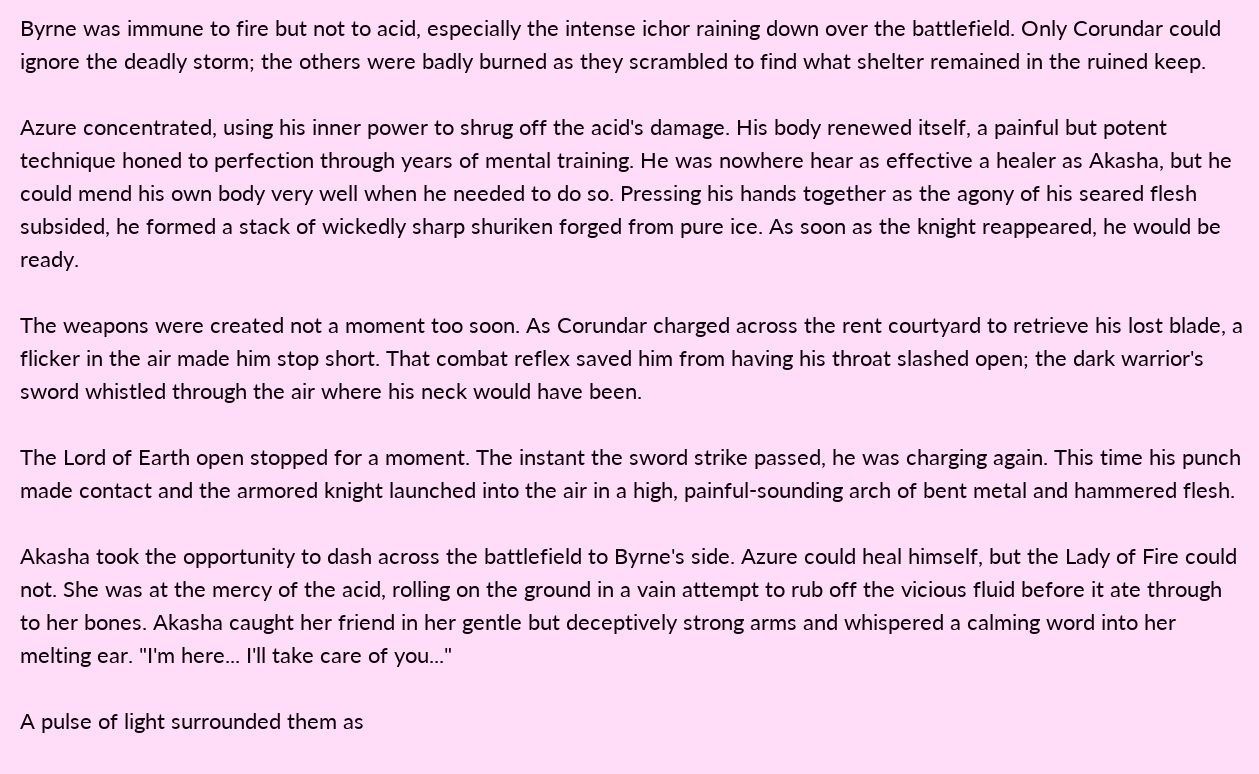Byrne was immune to fire but not to acid, especially the intense ichor raining down over the battlefield. Only Corundar could ignore the deadly storm; the others were badly burned as they scrambled to find what shelter remained in the ruined keep.

Azure concentrated, using his inner power to shrug off the acid's damage. His body renewed itself, a painful but potent technique honed to perfection through years of mental training. He was nowhere hear as effective a healer as Akasha, but he could mend his own body very well when he needed to do so. Pressing his hands together as the agony of his seared flesh subsided, he formed a stack of wickedly sharp shuriken forged from pure ice. As soon as the knight reappeared, he would be ready.

The weapons were created not a moment too soon. As Corundar charged across the rent courtyard to retrieve his lost blade, a flicker in the air made him stop short. That combat reflex saved him from having his throat slashed open; the dark warrior's sword whistled through the air where his neck would have been.

The Lord of Earth open stopped for a moment. The instant the sword strike passed, he was charging again. This time his punch made contact and the armored knight launched into the air in a high, painful-sounding arch of bent metal and hammered flesh.

Akasha took the opportunity to dash across the battlefield to Byrne's side. Azure could heal himself, but the Lady of Fire could not. She was at the mercy of the acid, rolling on the ground in a vain attempt to rub off the vicious fluid before it ate through to her bones. Akasha caught her friend in her gentle but deceptively strong arms and whispered a calming word into her melting ear. "I'm here... I'll take care of you..."

A pulse of light surrounded them as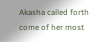Akasha called forth come of her most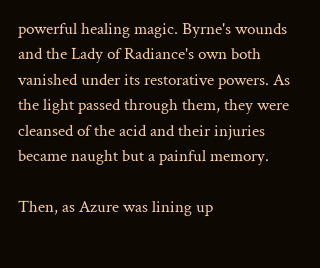powerful healing magic. Byrne's wounds and the Lady of Radiance's own both vanished under its restorative powers. As the light passed through them, they were cleansed of the acid and their injuries became naught but a painful memory.

Then, as Azure was lining up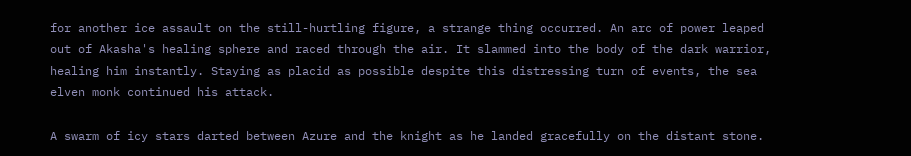for another ice assault on the still-hurtling figure, a strange thing occurred. An arc of power leaped out of Akasha's healing sphere and raced through the air. It slammed into the body of the dark warrior, healing him instantly. Staying as placid as possible despite this distressing turn of events, the sea elven monk continued his attack.

A swarm of icy stars darted between Azure and the knight as he landed gracefully on the distant stone.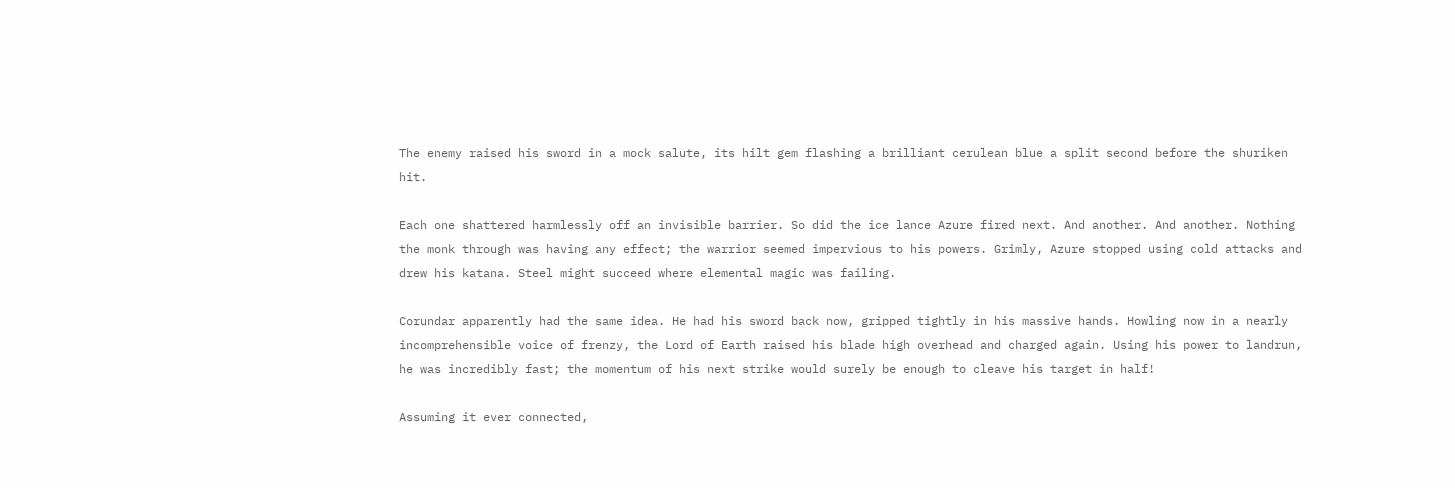The enemy raised his sword in a mock salute, its hilt gem flashing a brilliant cerulean blue a split second before the shuriken hit.

Each one shattered harmlessly off an invisible barrier. So did the ice lance Azure fired next. And another. And another. Nothing the monk through was having any effect; the warrior seemed impervious to his powers. Grimly, Azure stopped using cold attacks and drew his katana. Steel might succeed where elemental magic was failing.

Corundar apparently had the same idea. He had his sword back now, gripped tightly in his massive hands. Howling now in a nearly incomprehensible voice of frenzy, the Lord of Earth raised his blade high overhead and charged again. Using his power to landrun, he was incredibly fast; the momentum of his next strike would surely be enough to cleave his target in half!

Assuming it ever connected,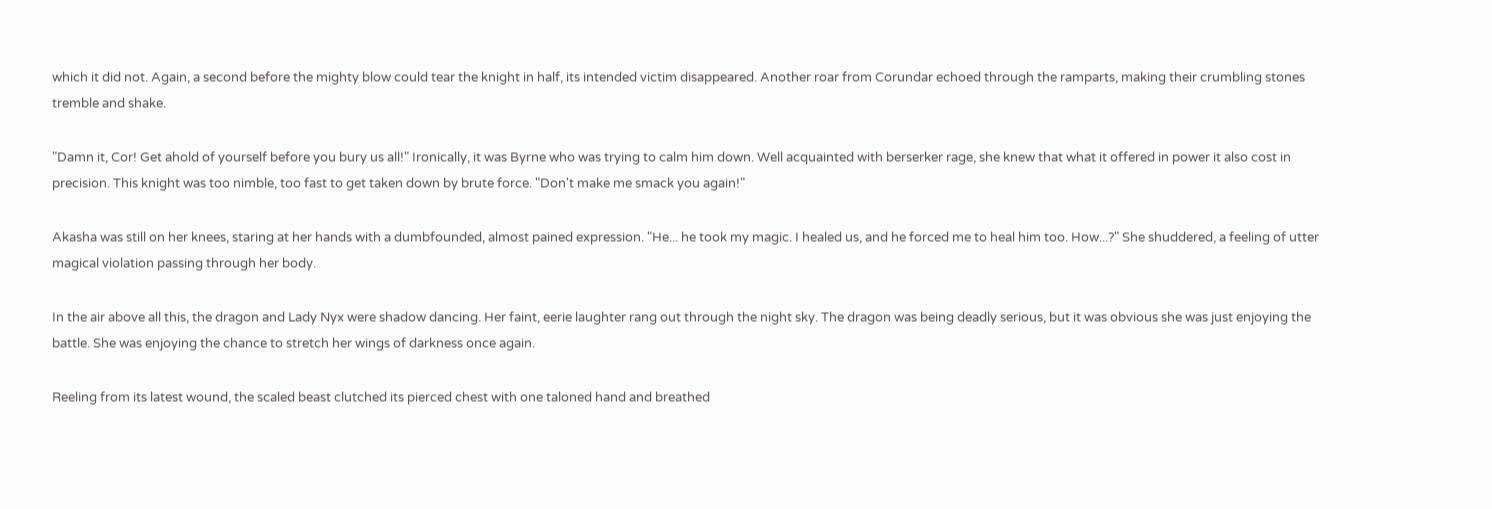which it did not. Again, a second before the mighty blow could tear the knight in half, its intended victim disappeared. Another roar from Corundar echoed through the ramparts, making their crumbling stones tremble and shake.

"Damn it, Cor! Get ahold of yourself before you bury us all!" Ironically, it was Byrne who was trying to calm him down. Well acquainted with berserker rage, she knew that what it offered in power it also cost in precision. This knight was too nimble, too fast to get taken down by brute force. "Don't make me smack you again!"

Akasha was still on her knees, staring at her hands with a dumbfounded, almost pained expression. "He... he took my magic. I healed us, and he forced me to heal him too. How...?" She shuddered, a feeling of utter magical violation passing through her body.

In the air above all this, the dragon and Lady Nyx were shadow dancing. Her faint, eerie laughter rang out through the night sky. The dragon was being deadly serious, but it was obvious she was just enjoying the battle. She was enjoying the chance to stretch her wings of darkness once again.

Reeling from its latest wound, the scaled beast clutched its pierced chest with one taloned hand and breathed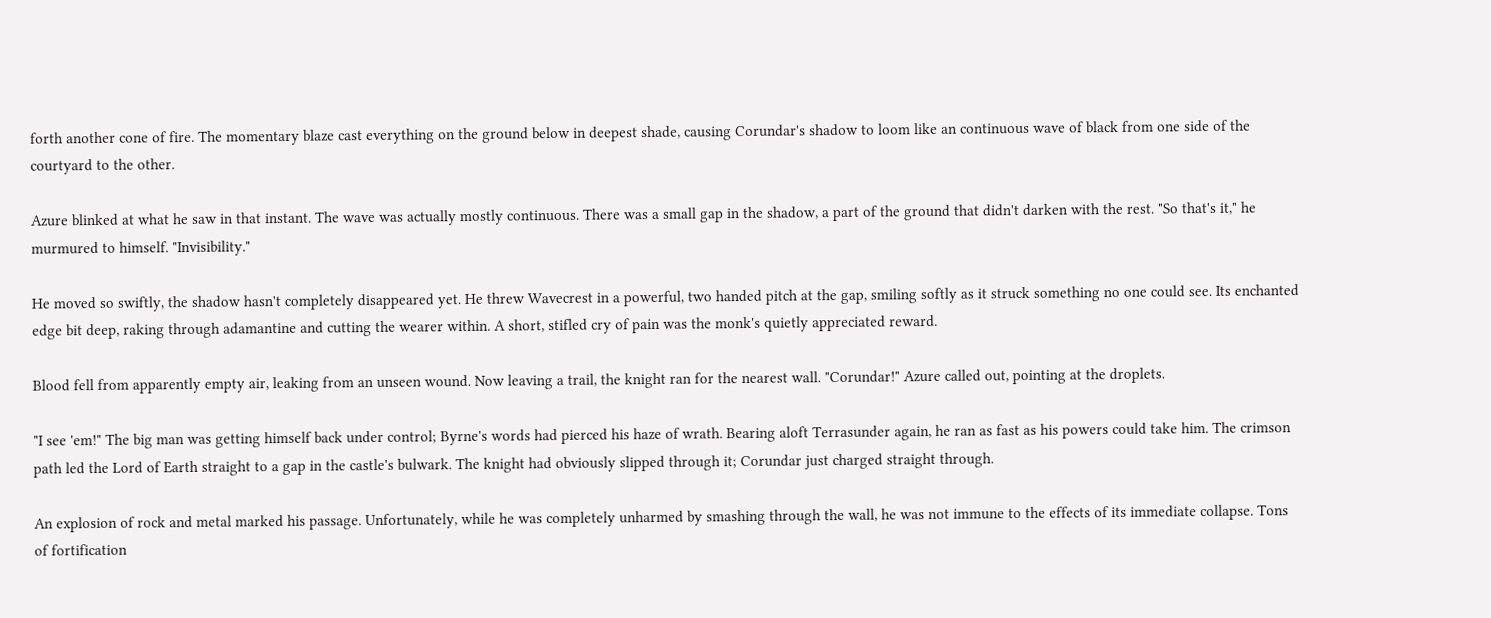forth another cone of fire. The momentary blaze cast everything on the ground below in deepest shade, causing Corundar's shadow to loom like an continuous wave of black from one side of the courtyard to the other.

Azure blinked at what he saw in that instant. The wave was actually mostly continuous. There was a small gap in the shadow, a part of the ground that didn't darken with the rest. "So that's it," he murmured to himself. "Invisibility."

He moved so swiftly, the shadow hasn't completely disappeared yet. He threw Wavecrest in a powerful, two handed pitch at the gap, smiling softly as it struck something no one could see. Its enchanted edge bit deep, raking through adamantine and cutting the wearer within. A short, stifled cry of pain was the monk's quietly appreciated reward.

Blood fell from apparently empty air, leaking from an unseen wound. Now leaving a trail, the knight ran for the nearest wall. "Corundar!" Azure called out, pointing at the droplets.

"I see 'em!" The big man was getting himself back under control; Byrne's words had pierced his haze of wrath. Bearing aloft Terrasunder again, he ran as fast as his powers could take him. The crimson path led the Lord of Earth straight to a gap in the castle's bulwark. The knight had obviously slipped through it; Corundar just charged straight through.

An explosion of rock and metal marked his passage. Unfortunately, while he was completely unharmed by smashing through the wall, he was not immune to the effects of its immediate collapse. Tons of fortification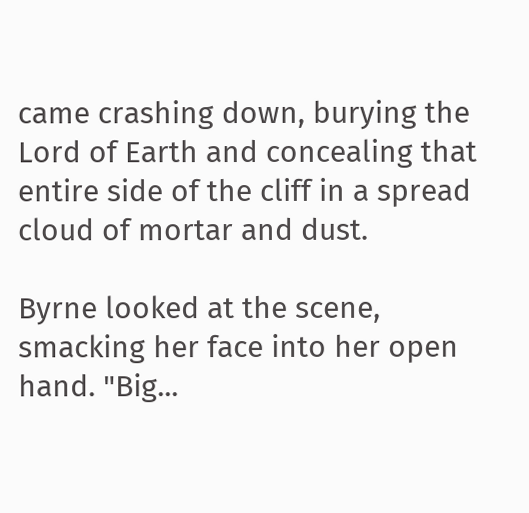came crashing down, burying the Lord of Earth and concealing that entire side of the cliff in a spread cloud of mortar and dust.

Byrne looked at the scene, smacking her face into her open hand. "Big...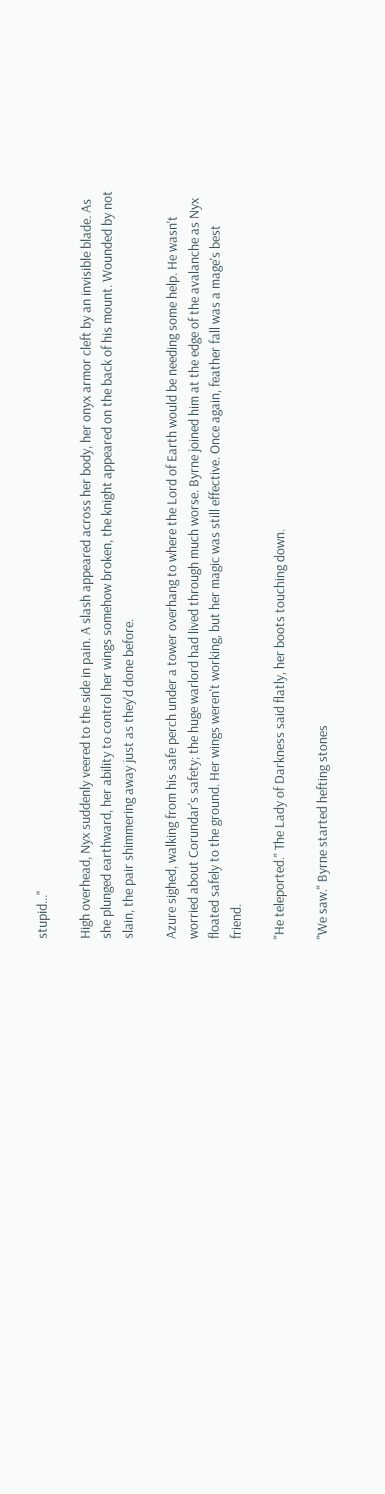stupid..."

High overhead, Nyx suddenly veered to the side in pain. A slash appeared across her body, her onyx armor cleft by an invisible blade. As she plunged earthward, her ability to control her wings somehow broken, the knight appeared on the back of his mount. Wounded by not slain, the pair shimmering away just as they'd done before.

Azure sighed, walking from his safe perch under a tower overhang to where the Lord of Earth would be needing some help. He wasn't worried about Corundar's safety; the huge warlord had lived through much worse. Byrne joined him at the edge of the avalanche as Nyx floated safely to the ground. Her wings weren't working, but her magic was still effective. Once again, feather fall was a mage's best friend.

"He teleported." The Lady of Darkness said flatly, her boots touching down.

"We saw." Byrne started hefting stones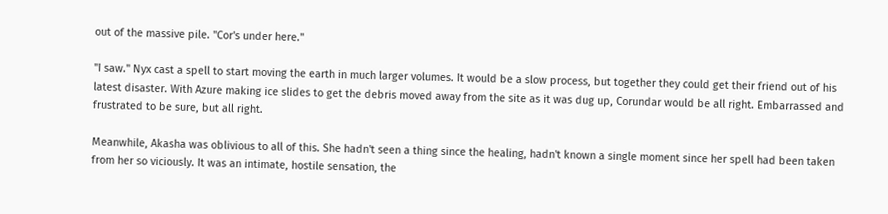out of the massive pile. "Cor's under here."

"I saw." Nyx cast a spell to start moving the earth in much larger volumes. It would be a slow process, but together they could get their friend out of his latest disaster. With Azure making ice slides to get the debris moved away from the site as it was dug up, Corundar would be all right. Embarrassed and frustrated to be sure, but all right.

Meanwhile, Akasha was oblivious to all of this. She hadn't seen a thing since the healing, hadn't known a single moment since her spell had been taken from her so viciously. It was an intimate, hostile sensation, the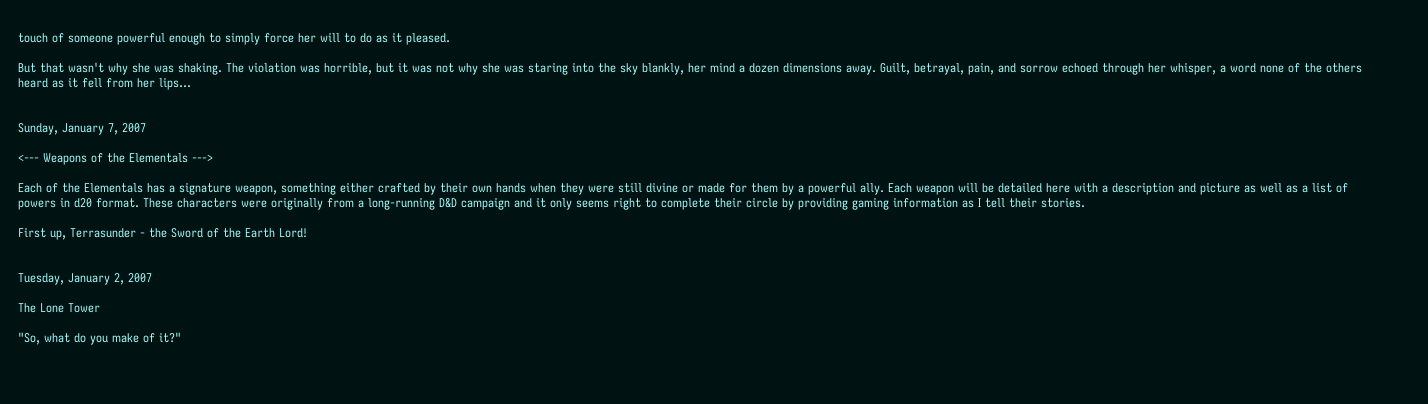touch of someone powerful enough to simply force her will to do as it pleased.

But that wasn't why she was shaking. The violation was horrible, but it was not why she was staring into the sky blankly, her mind a dozen dimensions away. Guilt, betrayal, pain, and sorrow echoed through her whisper, a word none of the others heard as it fell from her lips...


Sunday, January 7, 2007

<--- Weapons of the Elementals --->

Each of the Elementals has a signature weapon, something either crafted by their own hands when they were still divine or made for them by a powerful ally. Each weapon will be detailed here with a description and picture as well as a list of powers in d20 format. These characters were originally from a long-running D&D campaign and it only seems right to complete their circle by providing gaming information as I tell their stories.

First up, Terrasunder - the Sword of the Earth Lord!


Tuesday, January 2, 2007

The Lone Tower

"So, what do you make of it?"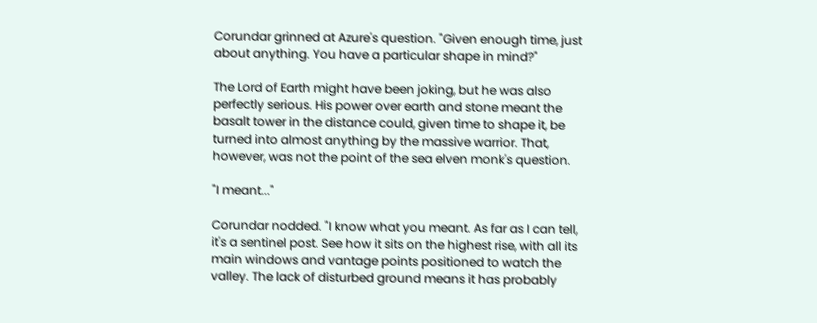Corundar grinned at Azure's question. "Given enough time, just about anything. You have a particular shape in mind?"

The Lord of Earth might have been joking, but he was also perfectly serious. His power over earth and stone meant the basalt tower in the distance could, given time to shape it, be turned into almost anything by the massive warrior. That, however, was not the point of the sea elven monk's question.

"I meant..."

Corundar nodded. "I know what you meant. As far as I can tell, it's a sentinel post. See how it sits on the highest rise, with all its main windows and vantage points positioned to watch the valley. The lack of disturbed ground means it has probably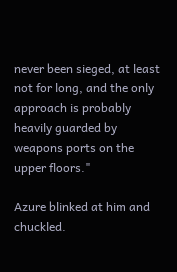never been sieged, at least not for long, and the only approach is probably heavily guarded by weapons ports on the upper floors."

Azure blinked at him and chuckled.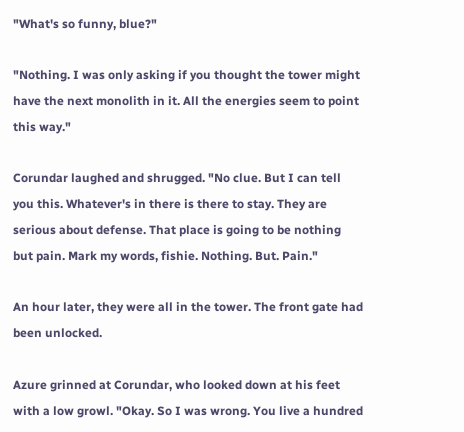"What's so funny, blue?"

"Nothing. I was only asking if you thought the tower might have the next monolith in it. All the energies seem to point this way."

Corundar laughed and shrugged. "No clue. But I can tell you this. Whatever's in there is there to stay. They are serious about defense. That place is going to be nothing but pain. Mark my words, fishie. Nothing. But. Pain."

An hour later, they were all in the tower. The front gate had been unlocked.

Azure grinned at Corundar, who looked down at his feet with a low growl. "Okay. So I was wrong. You live a hundred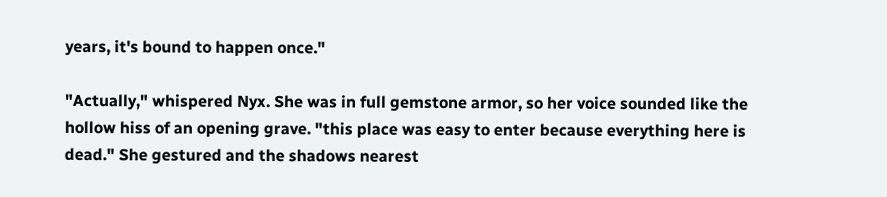years, it's bound to happen once."

"Actually," whispered Nyx. She was in full gemstone armor, so her voice sounded like the hollow hiss of an opening grave. "this place was easy to enter because everything here is dead." She gestured and the shadows nearest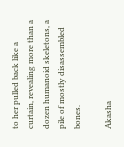to her pulled back like a curtain, revealing more than a dozen humanoid skeletons, a pile of mostly disassembled bones.

Akasha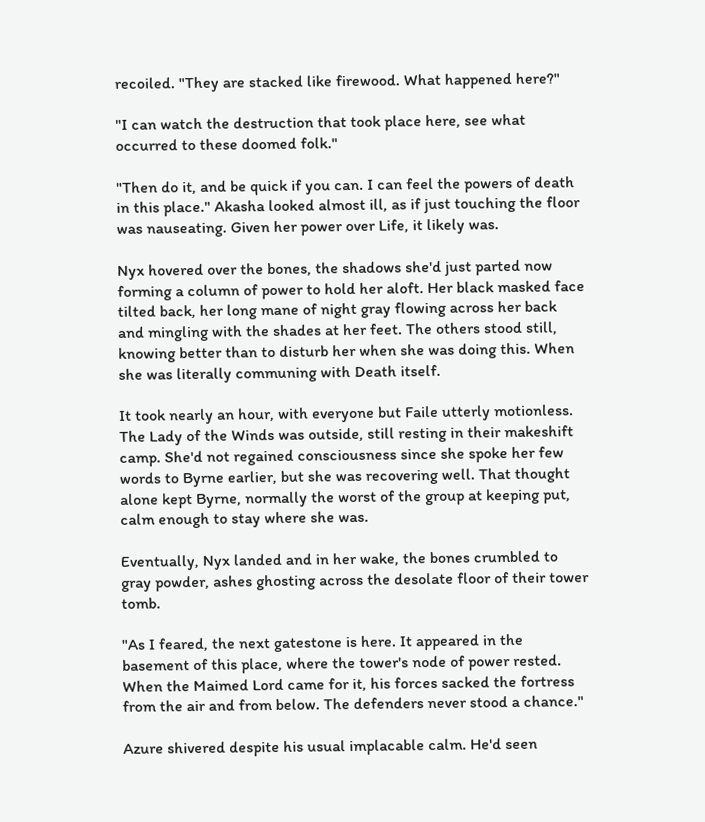recoiled. "They are stacked like firewood. What happened here?"

"I can watch the destruction that took place here, see what occurred to these doomed folk."

"Then do it, and be quick if you can. I can feel the powers of death in this place." Akasha looked almost ill, as if just touching the floor was nauseating. Given her power over Life, it likely was.

Nyx hovered over the bones, the shadows she'd just parted now forming a column of power to hold her aloft. Her black masked face tilted back, her long mane of night gray flowing across her back and mingling with the shades at her feet. The others stood still, knowing better than to disturb her when she was doing this. When she was literally communing with Death itself.

It took nearly an hour, with everyone but Faile utterly motionless. The Lady of the Winds was outside, still resting in their makeshift camp. She'd not regained consciousness since she spoke her few words to Byrne earlier, but she was recovering well. That thought alone kept Byrne, normally the worst of the group at keeping put, calm enough to stay where she was.

Eventually, Nyx landed and in her wake, the bones crumbled to gray powder, ashes ghosting across the desolate floor of their tower tomb.

"As I feared, the next gatestone is here. It appeared in the basement of this place, where the tower's node of power rested. When the Maimed Lord came for it, his forces sacked the fortress from the air and from below. The defenders never stood a chance."

Azure shivered despite his usual implacable calm. He'd seen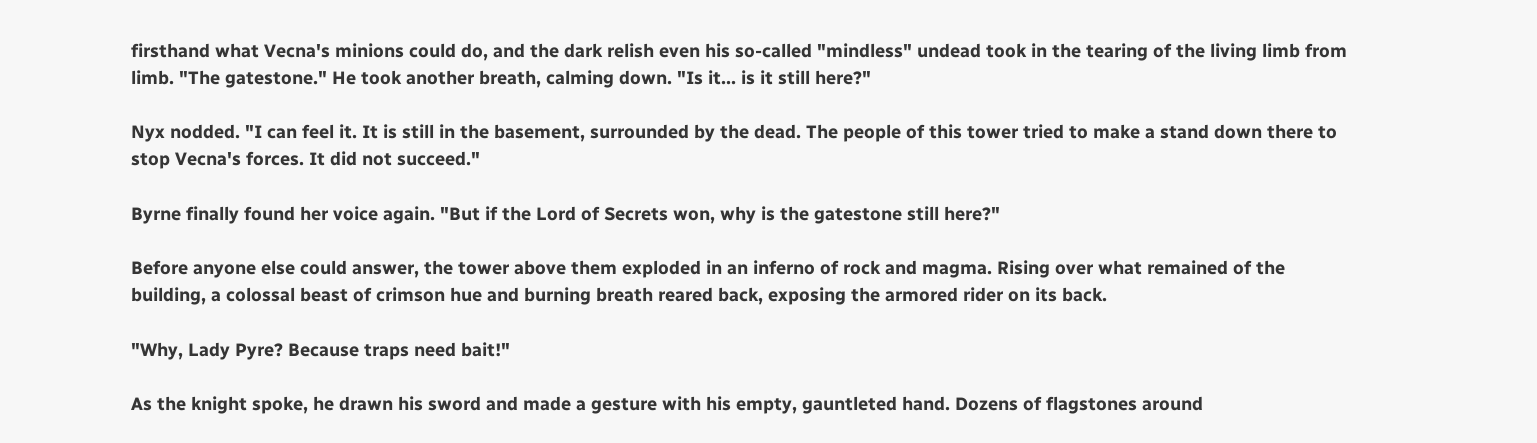firsthand what Vecna's minions could do, and the dark relish even his so-called "mindless" undead took in the tearing of the living limb from limb. "The gatestone." He took another breath, calming down. "Is it... is it still here?"

Nyx nodded. "I can feel it. It is still in the basement, surrounded by the dead. The people of this tower tried to make a stand down there to stop Vecna's forces. It did not succeed."

Byrne finally found her voice again. "But if the Lord of Secrets won, why is the gatestone still here?"

Before anyone else could answer, the tower above them exploded in an inferno of rock and magma. Rising over what remained of the building, a colossal beast of crimson hue and burning breath reared back, exposing the armored rider on its back.

"Why, Lady Pyre? Because traps need bait!"

As the knight spoke, he drawn his sword and made a gesture with his empty, gauntleted hand. Dozens of flagstones around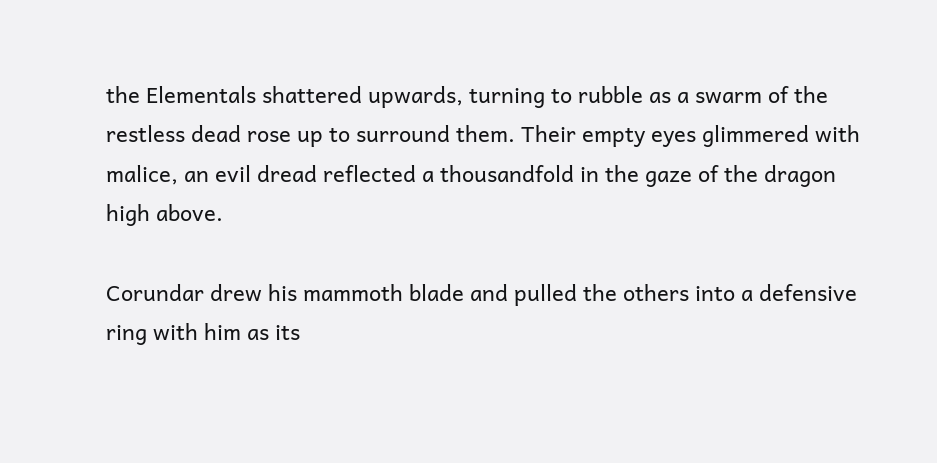the Elementals shattered upwards, turning to rubble as a swarm of the restless dead rose up to surround them. Their empty eyes glimmered with malice, an evil dread reflected a thousandfold in the gaze of the dragon high above.

Corundar drew his mammoth blade and pulled the others into a defensive ring with him as its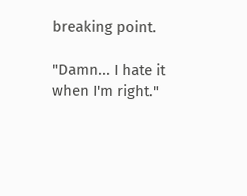breaking point.

"Damn... I hate it when I'm right."